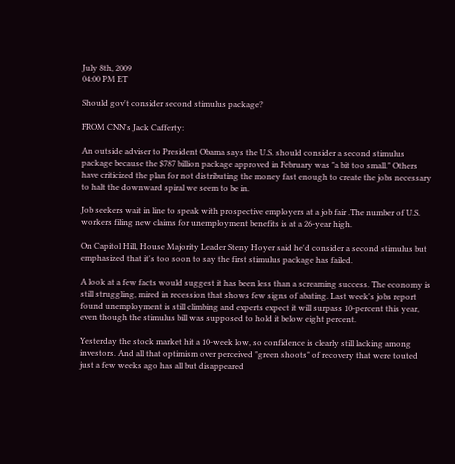July 8th, 2009
04:00 PM ET

Should gov't consider second stimulus package?

FROM CNN's Jack Cafferty:

An outside adviser to President Obama says the U.S. should consider a second stimulus package because the $787 billion package approved in February was "a bit too small." Others have criticized the plan for not distributing the money fast enough to create the jobs necessary to halt the downward spiral we seem to be in.

Job seekers wait in line to speak with prospective employers at a job fair .The number of U.S. workers filing new claims for unemployment benefits is at a 26-year high.

On Capitol Hill, House Majority Leader Steny Hoyer said he'd consider a second stimulus but emphasized that it's too soon to say the first stimulus package has failed.

A look at a few facts would suggest it has been less than a screaming success. The economy is still struggling, mired in recession that shows few signs of abating. Last week's jobs report found unemployment is still climbing and experts expect it will surpass 10-percent this year, even though the stimulus bill was supposed to hold it below eight percent.

Yesterday the stock market hit a 10-week low, so confidence is clearly still lacking among investors. And all that optimism over perceived "green shoots" of recovery that were touted just a few weeks ago has all but disappeared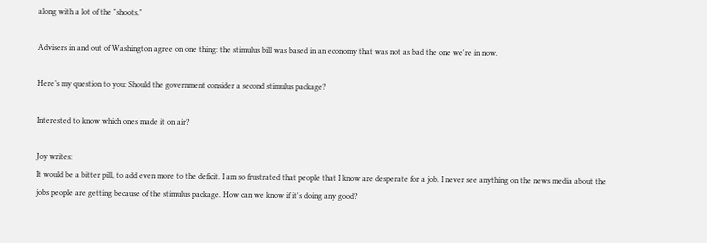along with a lot of the "shoots."

Advisers in and out of Washington agree on one thing: the stimulus bill was based in an economy that was not as bad the one we're in now.

Here’s my question to you: Should the government consider a second stimulus package?

Interested to know which ones made it on air?

Joy writes:
It would be a bitter pill, to add even more to the deficit. I am so frustrated that people that I know are desperate for a job. I never see anything on the news media about the jobs people are getting because of the stimulus package. How can we know if it's doing any good?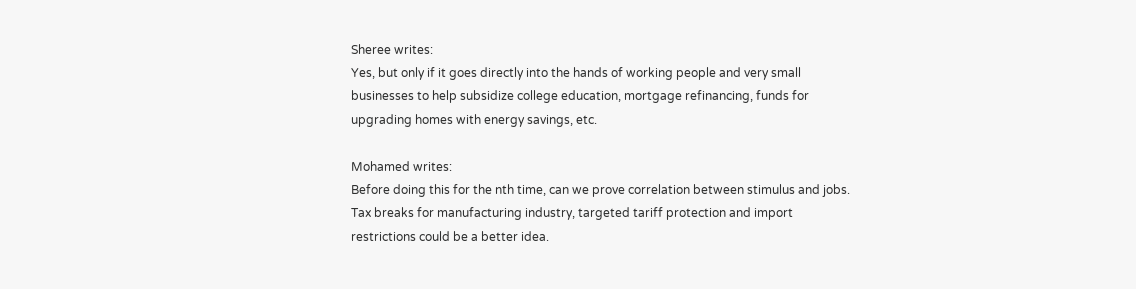Sheree writes:
Yes, but only if it goes directly into the hands of working people and very small businesses to help subsidize college education, mortgage refinancing, funds for upgrading homes with energy savings, etc.

Mohamed writes:
Before doing this for the nth time, can we prove correlation between stimulus and jobs. Tax breaks for manufacturing industry, targeted tariff protection and import restrictions could be a better idea.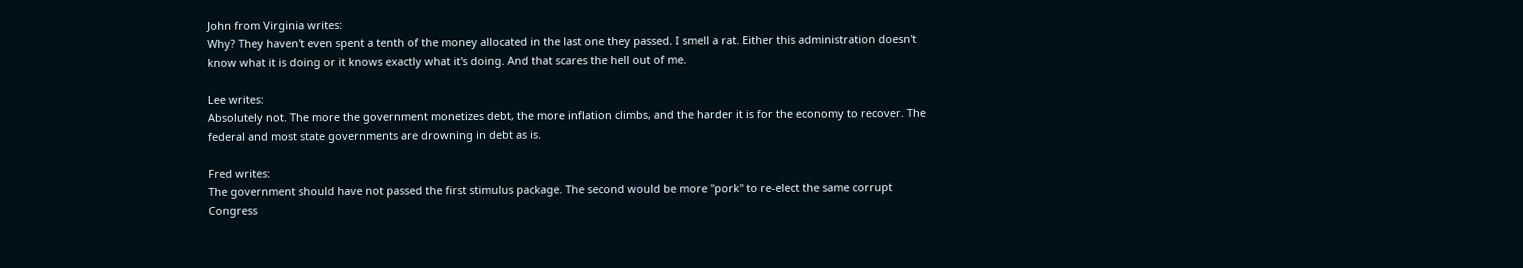John from Virginia writes:
Why? They haven't even spent a tenth of the money allocated in the last one they passed. I smell a rat. Either this administration doesn't know what it is doing or it knows exactly what it's doing. And that scares the hell out of me.

Lee writes:
Absolutely not. The more the government monetizes debt, the more inflation climbs, and the harder it is for the economy to recover. The federal and most state governments are drowning in debt as is.

Fred writes:
The government should have not passed the first stimulus package. The second would be more "pork" to re-elect the same corrupt Congress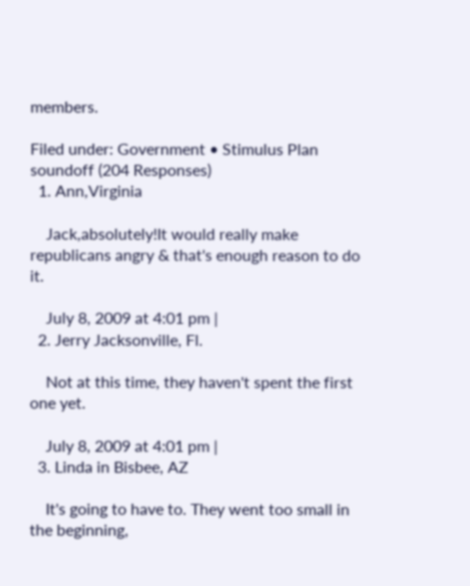members.

Filed under: Government • Stimulus Plan
soundoff (204 Responses)
  1. Ann,Virginia

    Jack,absolutely!It would really make republicans angry & that's enough reason to do it.

    July 8, 2009 at 4:01 pm |
  2. Jerry Jacksonville, Fl.

    Not at this time, they haven't spent the first one yet.

    July 8, 2009 at 4:01 pm |
  3. Linda in Bisbee, AZ

    It's going to have to. They went too small in the beginning,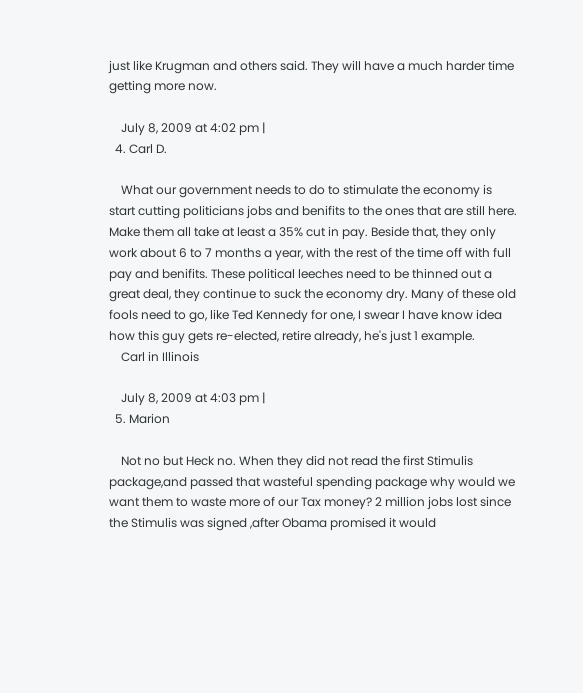just like Krugman and others said. They will have a much harder time getting more now.

    July 8, 2009 at 4:02 pm |
  4. Carl D.

    What our government needs to do to stimulate the economy is start cutting politicians jobs and benifits to the ones that are still here. Make them all take at least a 35% cut in pay. Beside that, they only work about 6 to 7 months a year, with the rest of the time off with full pay and benifits. These political leeches need to be thinned out a great deal, they continue to suck the economy dry. Many of these old fools need to go, like Ted Kennedy for one, I swear I have know idea how this guy gets re-elected, retire already, he's just 1 example.
    Carl in Illinois

    July 8, 2009 at 4:03 pm |
  5. Marion

    Not no but Heck no. When they did not read the first Stimulis package,and passed that wasteful spending package why would we want them to waste more of our Tax money? 2 million jobs lost since the Stimulis was signed ,after Obama promised it would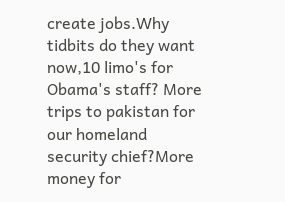create jobs.Why tidbits do they want now,10 limo's for Obama's staff? More trips to pakistan for our homeland security chief?More money for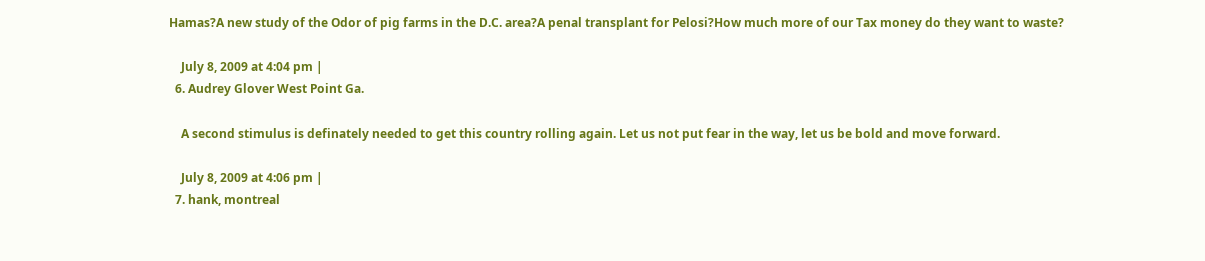Hamas?A new study of the Odor of pig farms in the D.C. area?A penal transplant for Pelosi?How much more of our Tax money do they want to waste?

    July 8, 2009 at 4:04 pm |
  6. Audrey Glover West Point Ga.

    A second stimulus is definately needed to get this country rolling again. Let us not put fear in the way, let us be bold and move forward.

    July 8, 2009 at 4:06 pm |
  7. hank, montreal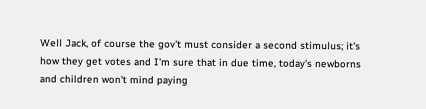Well Jack, of course the gov't must consider a second stimulus; it's how they get votes and I'm sure that in due time, today's newborns and children won't mind paying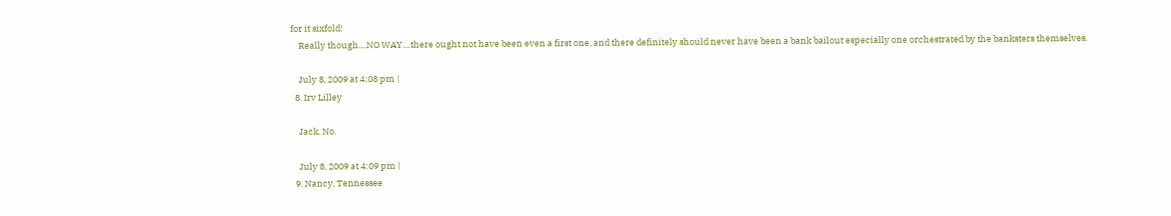for it sixfold!
    Really though....NO WAY....there ought not have been even a first one, and there definitely should never have been a bank bailout especially one orchestrated by the banksters themselves.

    July 8, 2009 at 4:08 pm |
  8. Irv Lilley

    Jack. No.

    July 8, 2009 at 4:09 pm |
  9. Nancy, Tennessee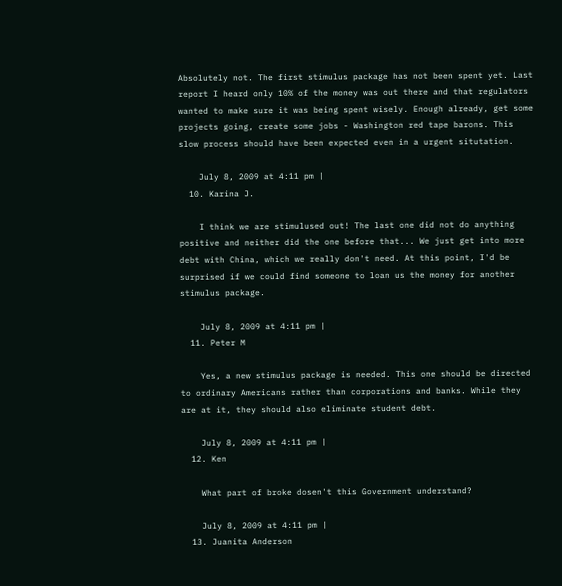Absolutely not. The first stimulus package has not been spent yet. Last report I heard only 10% of the money was out there and that regulators wanted to make sure it was being spent wisely. Enough already, get some projects going, create some jobs - Washington red tape barons. This slow process should have been expected even in a urgent situtation.

    July 8, 2009 at 4:11 pm |
  10. Karina J.

    I think we are stimulused out! The last one did not do anything positive and neither did the one before that... We just get into more debt with China, which we really don't need. At this point, I'd be surprised if we could find someone to loan us the money for another stimulus package.

    July 8, 2009 at 4:11 pm |
  11. Peter M

    Yes, a new stimulus package is needed. This one should be directed to ordinary Americans rather than corporations and banks. While they are at it, they should also eliminate student debt.

    July 8, 2009 at 4:11 pm |
  12. Ken

    What part of broke dosen't this Government understand?

    July 8, 2009 at 4:11 pm |
  13. Juanita Anderson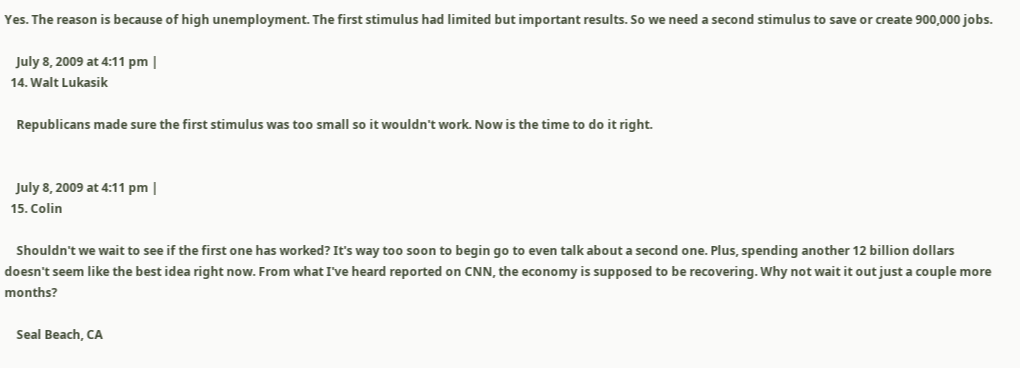Yes. The reason is because of high unemployment. The first stimulus had limited but important results. So we need a second stimulus to save or create 900,000 jobs.

    July 8, 2009 at 4:11 pm |
  14. Walt Lukasik

    Republicans made sure the first stimulus was too small so it wouldn't work. Now is the time to do it right.


    July 8, 2009 at 4:11 pm |
  15. Colin

    Shouldn't we wait to see if the first one has worked? It's way too soon to begin go to even talk about a second one. Plus, spending another 12 billion dollars doesn't seem like the best idea right now. From what I've heard reported on CNN, the economy is supposed to be recovering. Why not wait it out just a couple more months?

    Seal Beach, CA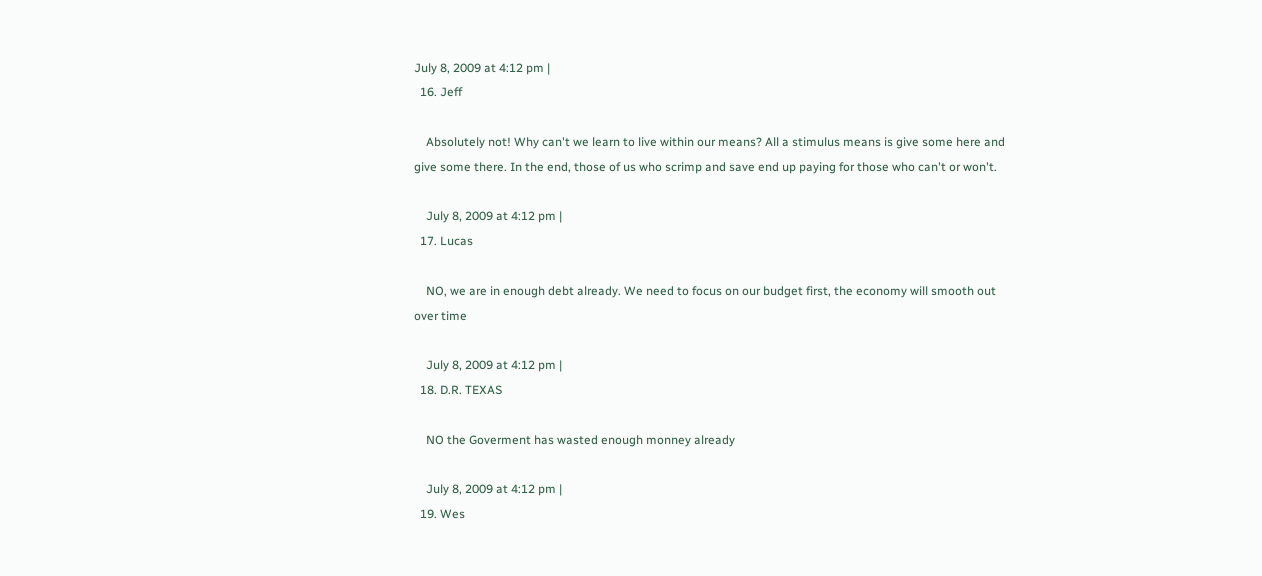July 8, 2009 at 4:12 pm |
  16. Jeff

    Absolutely not! Why can't we learn to live within our means? All a stimulus means is give some here and give some there. In the end, those of us who scrimp and save end up paying for those who can't or won't.

    July 8, 2009 at 4:12 pm |
  17. Lucas

    NO, we are in enough debt already. We need to focus on our budget first, the economy will smooth out over time

    July 8, 2009 at 4:12 pm |
  18. D.R. TEXAS

    NO the Goverment has wasted enough monney already

    July 8, 2009 at 4:12 pm |
  19. Wes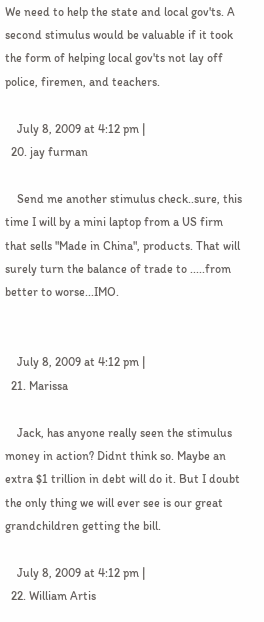We need to help the state and local gov'ts. A second stimulus would be valuable if it took the form of helping local gov'ts not lay off police, firemen, and teachers.

    July 8, 2009 at 4:12 pm |
  20. jay furman

    Send me another stimulus check..sure, this time I will by a mini laptop from a US firm that sells "Made in China", products. That will surely turn the balance of trade to .....from better to worse...IMO.


    July 8, 2009 at 4:12 pm |
  21. Marissa

    Jack, has anyone really seen the stimulus money in action? Didnt think so. Maybe an extra $1 trillion in debt will do it. But I doubt the only thing we will ever see is our great grandchildren getting the bill.

    July 8, 2009 at 4:12 pm |
  22. William Artis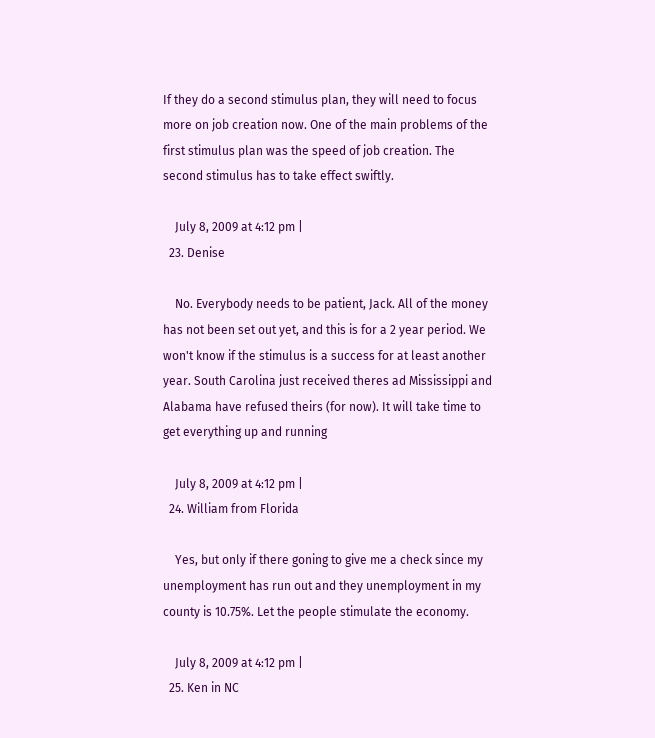If they do a second stimulus plan, they will need to focus more on job creation now. One of the main problems of the first stimulus plan was the speed of job creation. The second stimulus has to take effect swiftly.

    July 8, 2009 at 4:12 pm |
  23. Denise

    No. Everybody needs to be patient, Jack. All of the money has not been set out yet, and this is for a 2 year period. We won't know if the stimulus is a success for at least another year. South Carolina just received theres ad Mississippi and Alabama have refused theirs (for now). It will take time to get everything up and running

    July 8, 2009 at 4:12 pm |
  24. William from Florida

    Yes, but only if there goning to give me a check since my unemployment has run out and they unemployment in my county is 10.75%. Let the people stimulate the economy.

    July 8, 2009 at 4:12 pm |
  25. Ken in NC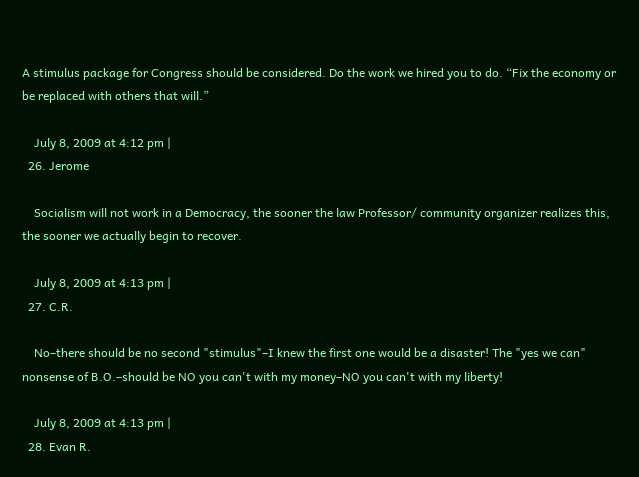A stimulus package for Congress should be considered. Do the work we hired you to do. “Fix the economy or be replaced with others that will.”

    July 8, 2009 at 4:12 pm |
  26. Jerome

    Socialism will not work in a Democracy, the sooner the law Professor/ community organizer realizes this, the sooner we actually begin to recover.

    July 8, 2009 at 4:13 pm |
  27. C.R.

    No–there should be no second "stimulus"–I knew the first one would be a disaster! The "yes we can" nonsense of B.O.–should be NO you can't with my money–NO you can't with my liberty!

    July 8, 2009 at 4:13 pm |
  28. Evan R.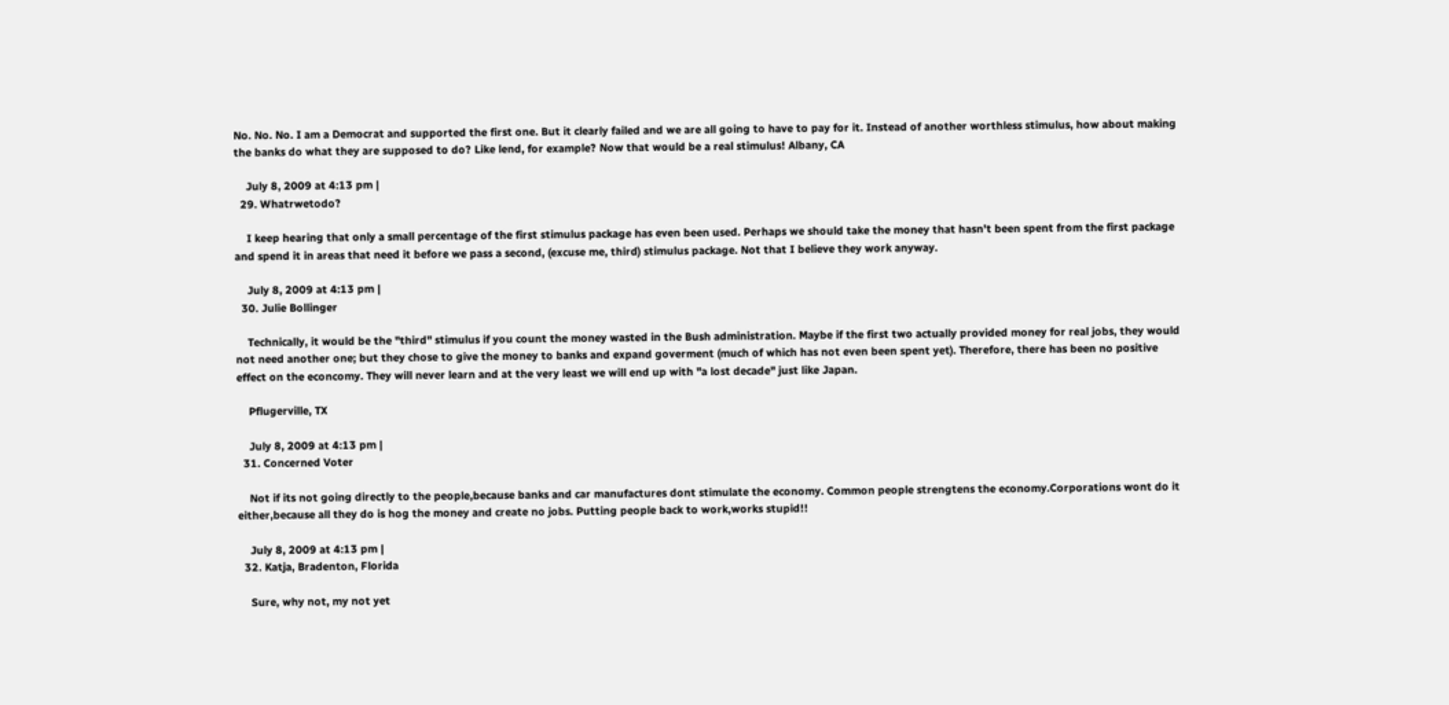No. No. No. I am a Democrat and supported the first one. But it clearly failed and we are all going to have to pay for it. Instead of another worthless stimulus, how about making the banks do what they are supposed to do? Like lend, for example? Now that would be a real stimulus! Albany, CA

    July 8, 2009 at 4:13 pm |
  29. Whatrwetodo?

    I keep hearing that only a small percentage of the first stimulus package has even been used. Perhaps we should take the money that hasn't been spent from the first package and spend it in areas that need it before we pass a second, (excuse me, third) stimulus package. Not that I believe they work anyway.

    July 8, 2009 at 4:13 pm |
  30. Julie Bollinger

    Technically, it would be the "third" stimulus if you count the money wasted in the Bush administration. Maybe if the first two actually provided money for real jobs, they would not need another one; but they chose to give the money to banks and expand goverment (much of which has not even been spent yet). Therefore, there has been no positive effect on the econcomy. They will never learn and at the very least we will end up with "a lost decade" just like Japan.

    Pflugerville, TX

    July 8, 2009 at 4:13 pm |
  31. Concerned Voter

    Not if its not going directly to the people,because banks and car manufactures dont stimulate the economy. Common people strengtens the economy.Corporations wont do it either,because all they do is hog the money and create no jobs. Putting people back to work,works stupid!!

    July 8, 2009 at 4:13 pm |
  32. Katja, Bradenton, Florida

    Sure, why not, my not yet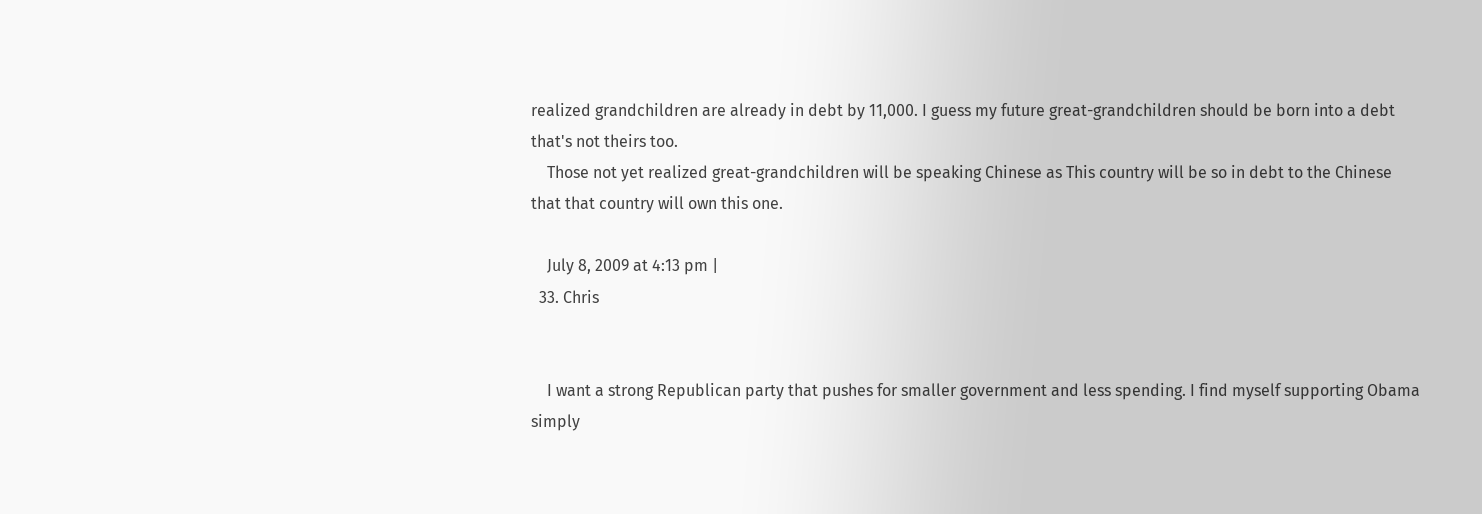realized grandchildren are already in debt by 11,000. I guess my future great-grandchildren should be born into a debt that's not theirs too.
    Those not yet realized great-grandchildren will be speaking Chinese as This country will be so in debt to the Chinese that that country will own this one.

    July 8, 2009 at 4:13 pm |
  33. Chris


    I want a strong Republican party that pushes for smaller government and less spending. I find myself supporting Obama simply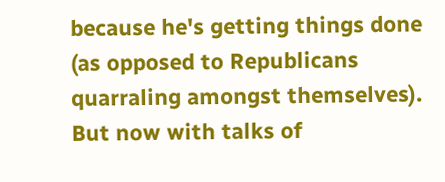because he's getting things done (as opposed to Republicans quarraling amongst themselves). But now with talks of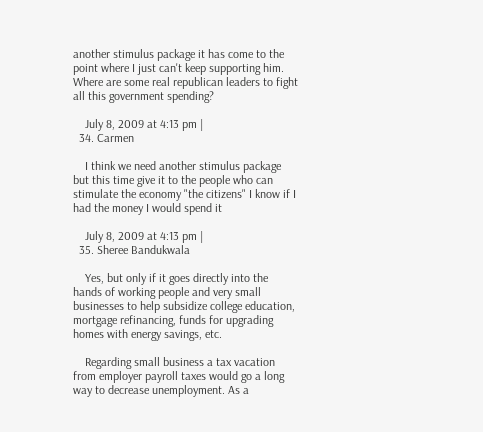another stimulus package it has come to the point where I just can't keep supporting him. Where are some real republican leaders to fight all this government spending?

    July 8, 2009 at 4:13 pm |
  34. Carmen

    I think we need another stimulus package but this time give it to the people who can stimulate the economy "the citizens" I know if I had the money I would spend it

    July 8, 2009 at 4:13 pm |
  35. Sheree Bandukwala

    Yes, but only if it goes directly into the hands of working people and very small businesses to help subsidize college education, mortgage refinancing, funds for upgrading homes with energy savings, etc.

    Regarding small business a tax vacation from employer payroll taxes would go a long way to decrease unemployment. As a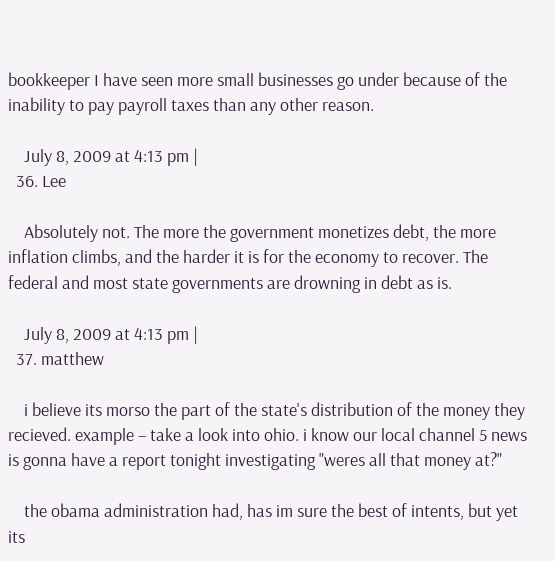bookkeeper I have seen more small businesses go under because of the inability to pay payroll taxes than any other reason.

    July 8, 2009 at 4:13 pm |
  36. Lee

    Absolutely not. The more the government monetizes debt, the more inflation climbs, and the harder it is for the economy to recover. The federal and most state governments are drowning in debt as is.

    July 8, 2009 at 4:13 pm |
  37. matthew

    i believe its morso the part of the state's distribution of the money they recieved. example – take a look into ohio. i know our local channel 5 news is gonna have a report tonight investigating "weres all that money at?"

    the obama administration had, has im sure the best of intents, but yet its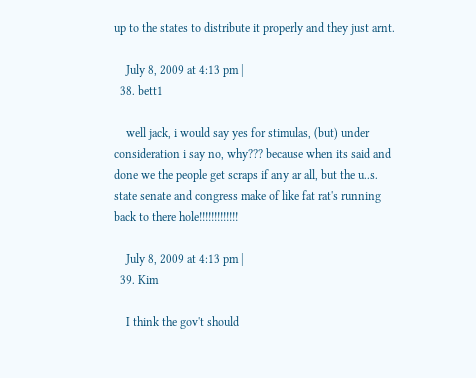up to the states to distribute it properly and they just arnt.

    July 8, 2009 at 4:13 pm |
  38. bett1

    well jack, i would say yes for stimulas, (but) under consideration i say no, why??? because when its said and done we the people get scraps if any ar all, but the u..s. state senate and congress make of like fat rat's running back to there hole!!!!!!!!!!!!!

    July 8, 2009 at 4:13 pm |
  39. Kim

    I think the gov't should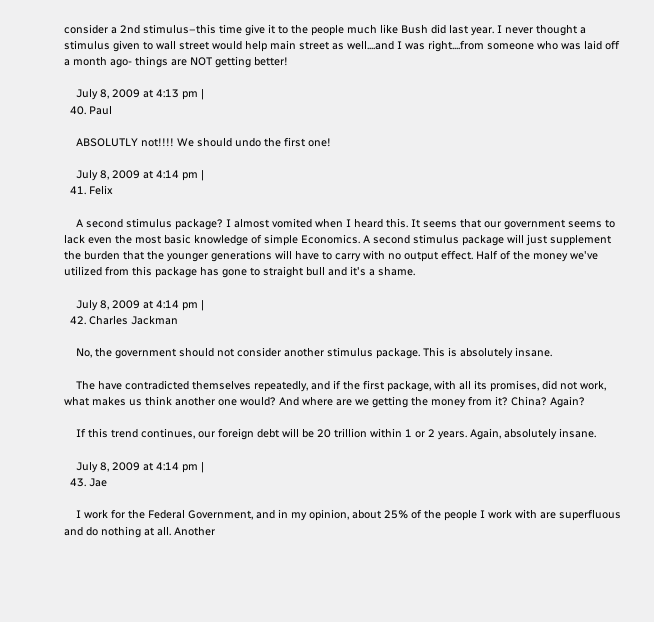consider a 2nd stimulus–this time give it to the people much like Bush did last year. I never thought a stimulus given to wall street would help main street as well....and I was right....from someone who was laid off a month ago- things are NOT getting better!

    July 8, 2009 at 4:13 pm |
  40. Paul

    ABSOLUTLY not!!!! We should undo the first one!

    July 8, 2009 at 4:14 pm |
  41. Felix

    A second stimulus package? I almost vomited when I heard this. It seems that our government seems to lack even the most basic knowledge of simple Economics. A second stimulus package will just supplement the burden that the younger generations will have to carry with no output effect. Half of the money we've utilized from this package has gone to straight bull and it's a shame.

    July 8, 2009 at 4:14 pm |
  42. Charles Jackman

    No, the government should not consider another stimulus package. This is absolutely insane.

    The have contradicted themselves repeatedly, and if the first package, with all its promises, did not work, what makes us think another one would? And where are we getting the money from it? China? Again?

    If this trend continues, our foreign debt will be 20 trillion within 1 or 2 years. Again, absolutely insane.

    July 8, 2009 at 4:14 pm |
  43. Jae

    I work for the Federal Government, and in my opinion, about 25% of the people I work with are superfluous and do nothing at all. Another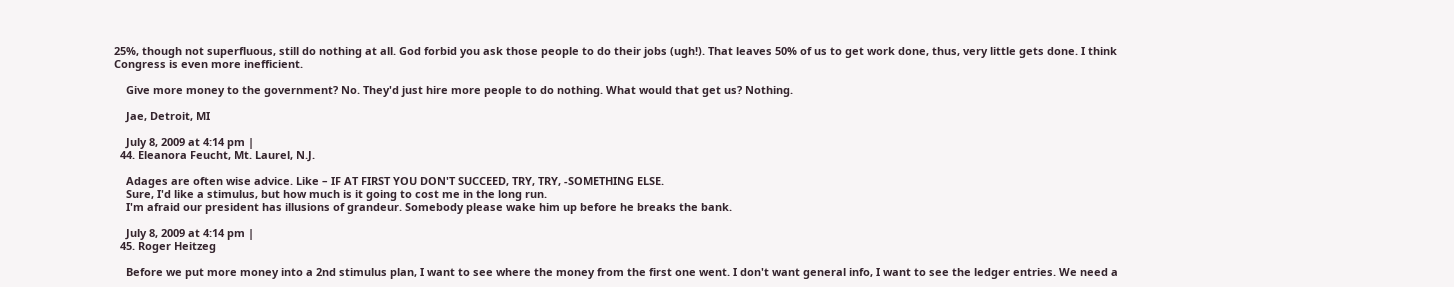25%, though not superfluous, still do nothing at all. God forbid you ask those people to do their jobs (ugh!). That leaves 50% of us to get work done, thus, very little gets done. I think Congress is even more inefficient.

    Give more money to the government? No. They'd just hire more people to do nothing. What would that get us? Nothing.

    Jae, Detroit, MI

    July 8, 2009 at 4:14 pm |
  44. Eleanora Feucht, Mt. Laurel, N.J.

    Adages are often wise advice. Like – IF AT FIRST YOU DON'T SUCCEED, TRY, TRY, -SOMETHING ELSE.
    Sure, I'd like a stimulus, but how much is it going to cost me in the long run.
    I'm afraid our president has illusions of grandeur. Somebody please wake him up before he breaks the bank.

    July 8, 2009 at 4:14 pm |
  45. Roger Heitzeg

    Before we put more money into a 2nd stimulus plan, I want to see where the money from the first one went. I don't want general info, I want to see the ledger entries. We need a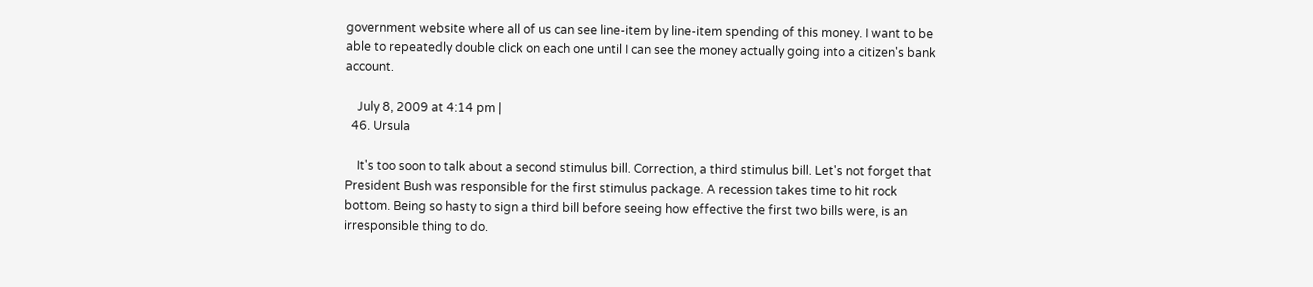government website where all of us can see line-item by line-item spending of this money. I want to be able to repeatedly double click on each one until I can see the money actually going into a citizen's bank account.

    July 8, 2009 at 4:14 pm |
  46. Ursula

    It's too soon to talk about a second stimulus bill. Correction, a third stimulus bill. Let's not forget that President Bush was responsible for the first stimulus package. A recession takes time to hit rock bottom. Being so hasty to sign a third bill before seeing how effective the first two bills were, is an irresponsible thing to do.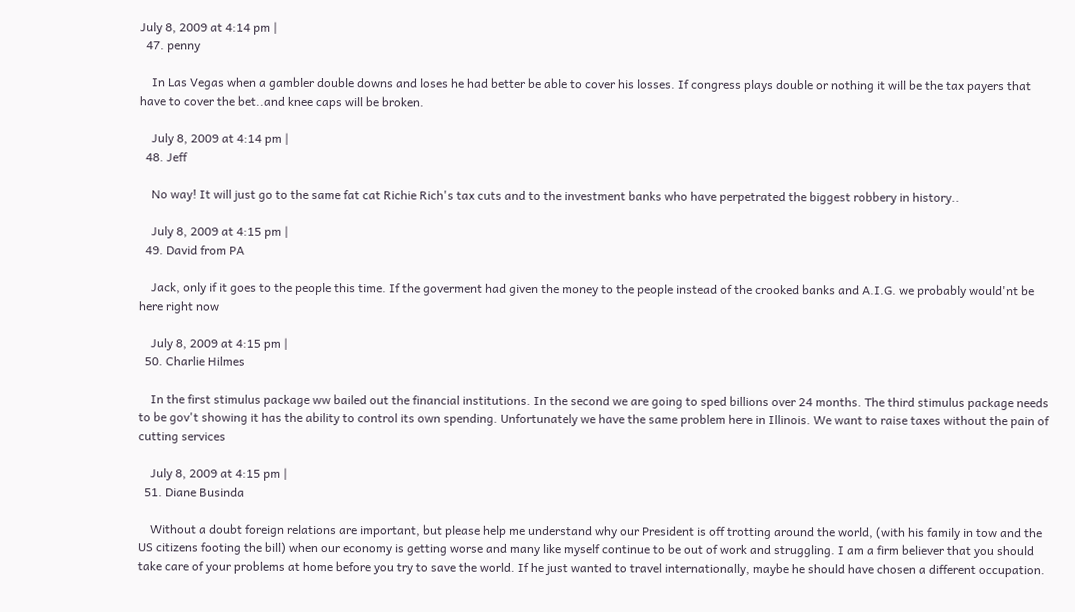July 8, 2009 at 4:14 pm |
  47. penny

    In Las Vegas when a gambler double downs and loses he had better be able to cover his losses. If congress plays double or nothing it will be the tax payers that have to cover the bet..and knee caps will be broken.

    July 8, 2009 at 4:14 pm |
  48. Jeff

    No way! It will just go to the same fat cat Richie Rich's tax cuts and to the investment banks who have perpetrated the biggest robbery in history..

    July 8, 2009 at 4:15 pm |
  49. David from PA

    Jack, only if it goes to the people this time. If the goverment had given the money to the people instead of the crooked banks and A.I.G. we probably would'nt be here right now

    July 8, 2009 at 4:15 pm |
  50. Charlie Hilmes

    In the first stimulus package ww bailed out the financial institutions. In the second we are going to sped billions over 24 months. The third stimulus package needs to be gov't showing it has the ability to control its own spending. Unfortunately we have the same problem here in Illinois. We want to raise taxes without the pain of cutting services

    July 8, 2009 at 4:15 pm |
  51. Diane Businda

    Without a doubt foreign relations are important, but please help me understand why our President is off trotting around the world, (with his family in tow and the US citizens footing the bill) when our economy is getting worse and many like myself continue to be out of work and struggling. I am a firm believer that you should take care of your problems at home before you try to save the world. If he just wanted to travel internationally, maybe he should have chosen a different occupation.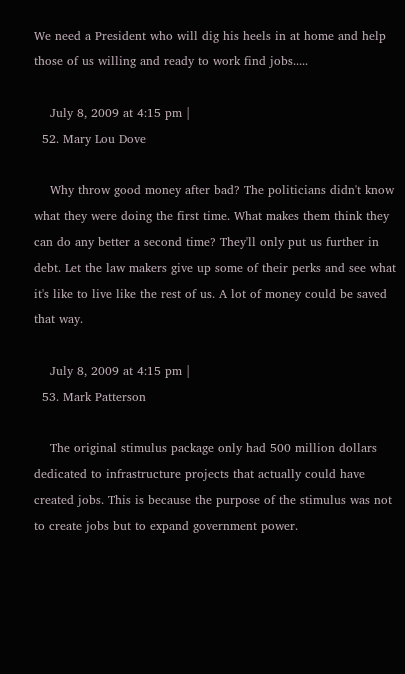We need a President who will dig his heels in at home and help those of us willing and ready to work find jobs.....

    July 8, 2009 at 4:15 pm |
  52. Mary Lou Dove

    Why throw good money after bad? The politicians didn't know what they were doing the first time. What makes them think they can do any better a second time? They'll only put us further in debt. Let the law makers give up some of their perks and see what it's like to live like the rest of us. A lot of money could be saved that way.

    July 8, 2009 at 4:15 pm |
  53. Mark Patterson

    The original stimulus package only had 500 million dollars dedicated to infrastructure projects that actually could have created jobs. This is because the purpose of the stimulus was not to create jobs but to expand government power.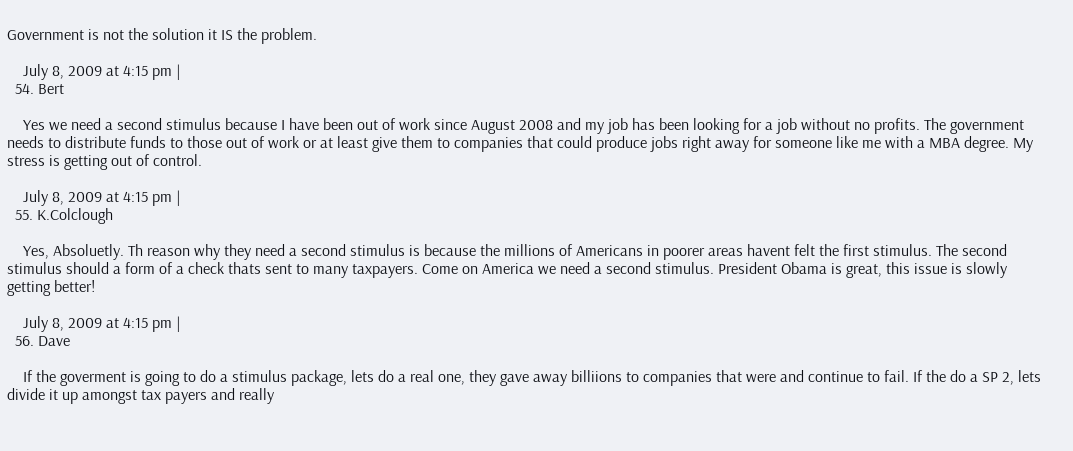Government is not the solution it IS the problem.

    July 8, 2009 at 4:15 pm |
  54. Bert

    Yes we need a second stimulus because I have been out of work since August 2008 and my job has been looking for a job without no profits. The government needs to distribute funds to those out of work or at least give them to companies that could produce jobs right away for someone like me with a MBA degree. My stress is getting out of control.

    July 8, 2009 at 4:15 pm |
  55. K.Colclough

    Yes, Absoluetly. Th reason why they need a second stimulus is because the millions of Americans in poorer areas havent felt the first stimulus. The second stimulus should a form of a check thats sent to many taxpayers. Come on America we need a second stimulus. President Obama is great, this issue is slowly getting better!

    July 8, 2009 at 4:15 pm |
  56. Dave

    If the goverment is going to do a stimulus package, lets do a real one, they gave away billiions to companies that were and continue to fail. If the do a SP 2, lets divide it up amongst tax payers and really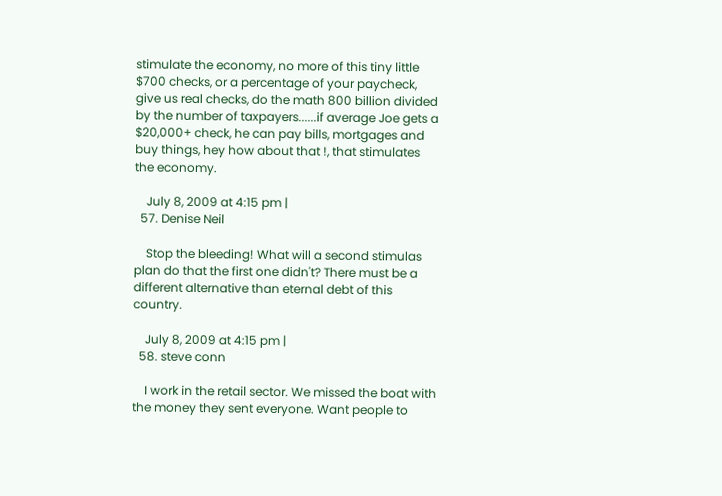stimulate the economy, no more of this tiny little $700 checks, or a percentage of your paycheck, give us real checks, do the math 800 billion divided by the number of taxpayers......if average Joe gets a $20,000+ check, he can pay bills, mortgages and buy things, hey how about that !, that stimulates the economy.

    July 8, 2009 at 4:15 pm |
  57. Denise Neil

    Stop the bleeding! What will a second stimulas plan do that the first one didn't? There must be a different alternative than eternal debt of this country.

    July 8, 2009 at 4:15 pm |
  58. steve conn

    I work in the retail sector. We missed the boat with the money they sent everyone. Want people to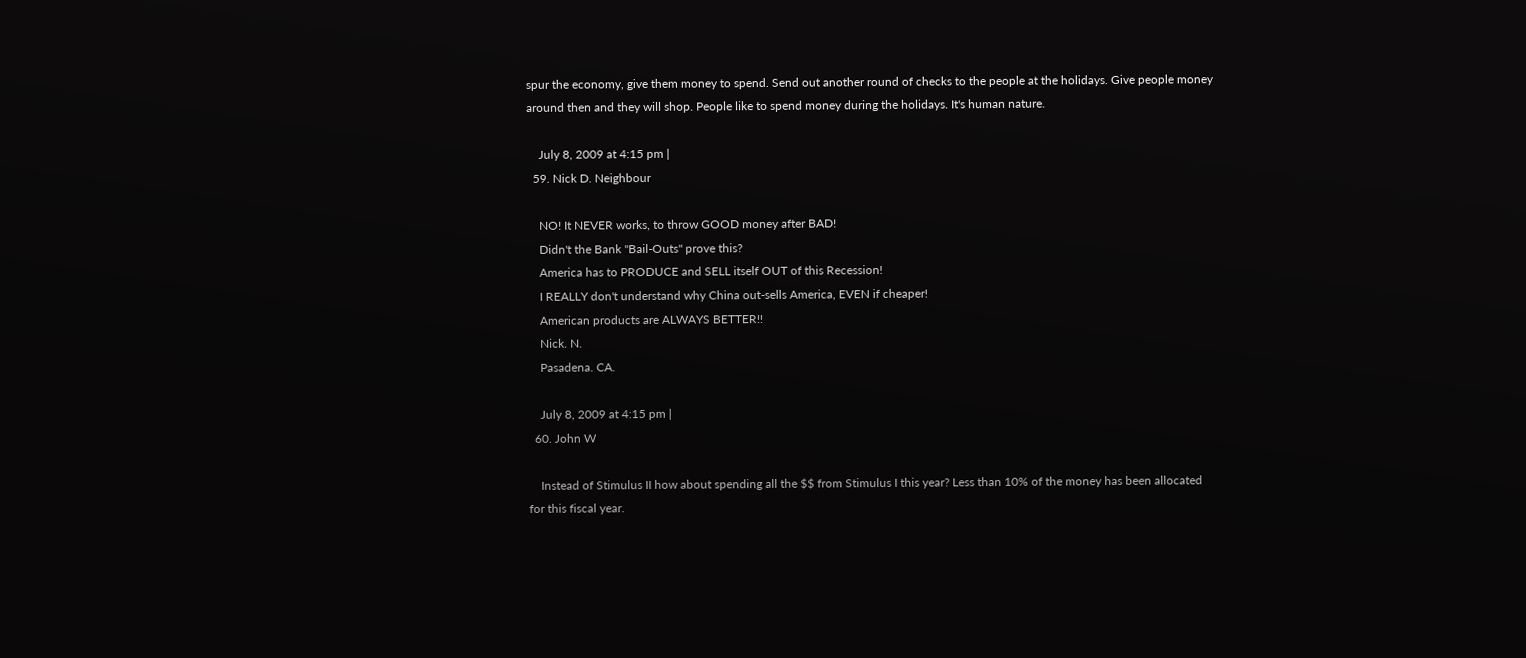spur the economy, give them money to spend. Send out another round of checks to the people at the holidays. Give people money around then and they will shop. People like to spend money during the holidays. It's human nature.

    July 8, 2009 at 4:15 pm |
  59. Nick D. Neighbour

    NO! It NEVER works, to throw GOOD money after BAD!
    Didn't the Bank "Bail-Outs" prove this?
    America has to PRODUCE and SELL itself OUT of this Recession!
    I REALLY don't understand why China out-sells America, EVEN if cheaper!
    American products are ALWAYS BETTER!!
    Nick. N.
    Pasadena. CA.

    July 8, 2009 at 4:15 pm |
  60. John W

    Instead of Stimulus II how about spending all the $$ from Stimulus I this year? Less than 10% of the money has been allocated for this fiscal year.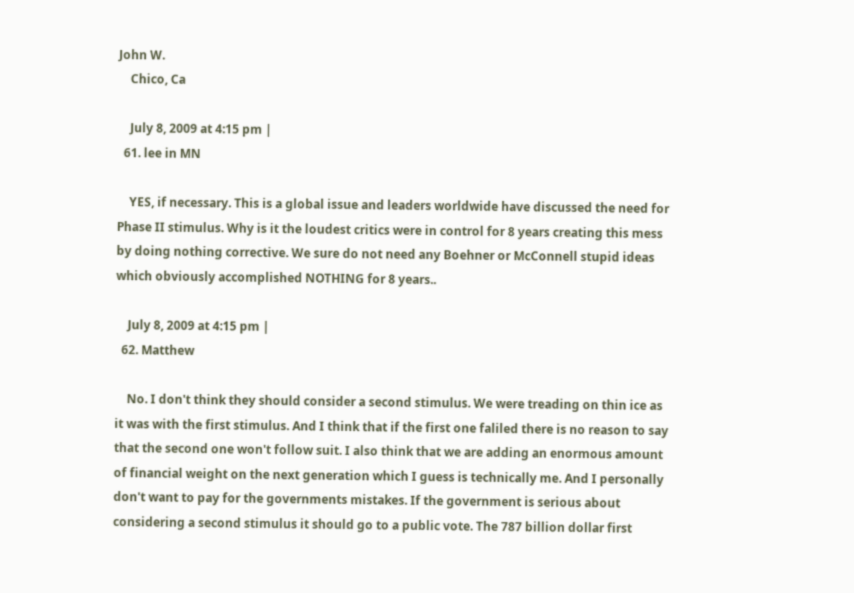John W.
    Chico, Ca

    July 8, 2009 at 4:15 pm |
  61. lee in MN

    YES, if necessary. This is a global issue and leaders worldwide have discussed the need for Phase II stimulus. Why is it the loudest critics were in control for 8 years creating this mess by doing nothing corrective. We sure do not need any Boehner or McConnell stupid ideas which obviously accomplished NOTHING for 8 years..

    July 8, 2009 at 4:15 pm |
  62. Matthew

    No. I don't think they should consider a second stimulus. We were treading on thin ice as it was with the first stimulus. And I think that if the first one faliled there is no reason to say that the second one won't follow suit. I also think that we are adding an enormous amount of financial weight on the next generation which I guess is technically me. And I personally don't want to pay for the governments mistakes. If the government is serious about considering a second stimulus it should go to a public vote. The 787 billion dollar first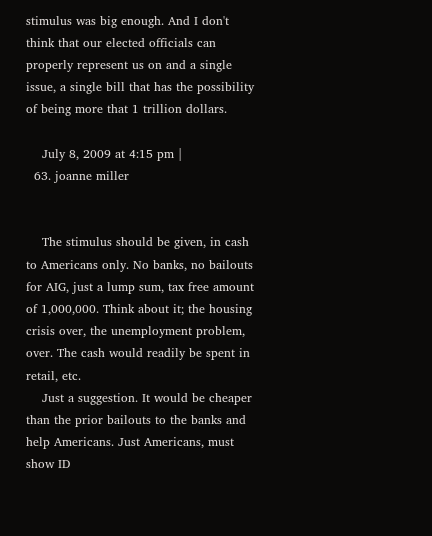stimulus was big enough. And I don't think that our elected officials can properly represent us on and a single issue, a single bill that has the possibility of being more that 1 trillion dollars.

    July 8, 2009 at 4:15 pm |
  63. joanne miller


    The stimulus should be given, in cash to Americans only. No banks, no bailouts for AIG, just a lump sum, tax free amount of 1,000,000. Think about it; the housing crisis over, the unemployment problem, over. The cash would readily be spent in retail, etc.
    Just a suggestion. It would be cheaper than the prior bailouts to the banks and help Americans. Just Americans, must show ID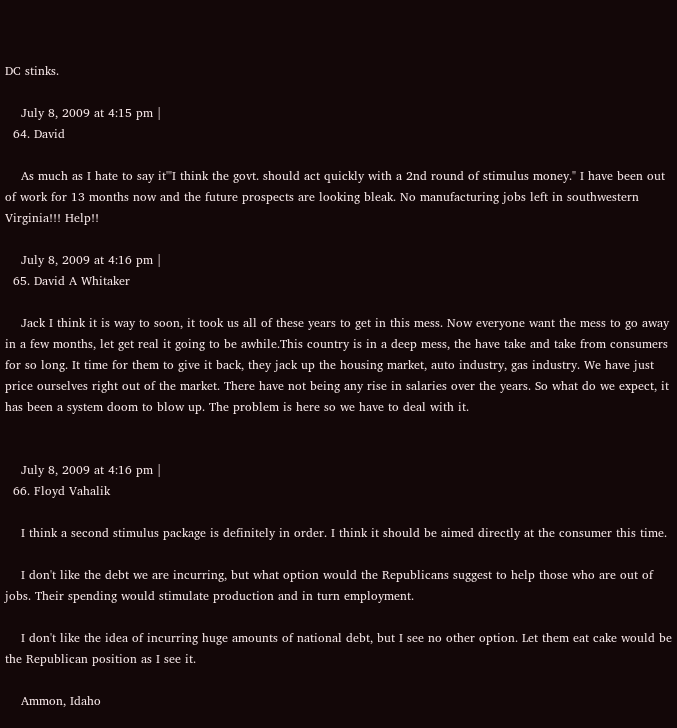DC stinks.

    July 8, 2009 at 4:15 pm |
  64. David

    As much as I hate to say it'"I think the govt. should act quickly with a 2nd round of stimulus money." I have been out of work for 13 months now and the future prospects are looking bleak. No manufacturing jobs left in southwestern Virginia!!! Help!!

    July 8, 2009 at 4:16 pm |
  65. David A Whitaker

    Jack I think it is way to soon, it took us all of these years to get in this mess. Now everyone want the mess to go away in a few months, let get real it going to be awhile.This country is in a deep mess, the have take and take from consumers for so long. It time for them to give it back, they jack up the housing market, auto industry, gas industry. We have just price ourselves right out of the market. There have not being any rise in salaries over the years. So what do we expect, it has been a system doom to blow up. The problem is here so we have to deal with it.


    July 8, 2009 at 4:16 pm |
  66. Floyd Vahalik

    I think a second stimulus package is definitely in order. I think it should be aimed directly at the consumer this time.

    I don't like the debt we are incurring, but what option would the Republicans suggest to help those who are out of jobs. Their spending would stimulate production and in turn employment.

    I don't like the idea of incurring huge amounts of national debt, but I see no other option. Let them eat cake would be the Republican position as I see it.

    Ammon, Idaho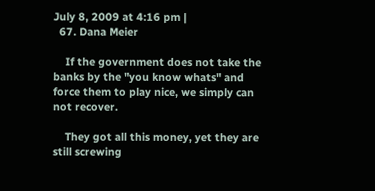July 8, 2009 at 4:16 pm |
  67. Dana Meier

    If the government does not take the banks by the "you know whats" and force them to play nice, we simply can not recover.

    They got all this money, yet they are still screwing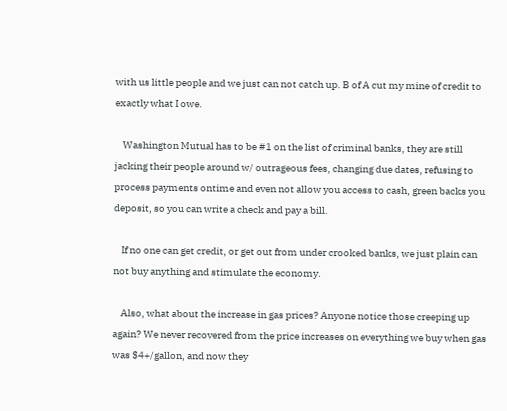with us little people and we just can not catch up. B of A cut my mine of credit to exactly what I owe.

    Washington Mutual has to be #1 on the list of criminal banks, they are still jacking their people around w/ outrageous fees, changing due dates, refusing to process payments ontime and even not allow you access to cash, green backs you deposit, so you can write a check and pay a bill.

    If no one can get credit, or get out from under crooked banks, we just plain can not buy anything and stimulate the economy.

    Also, what about the increase in gas prices? Anyone notice those creeping up again? We never recovered from the price increases on everything we buy when gas was $4+/gallon, and now they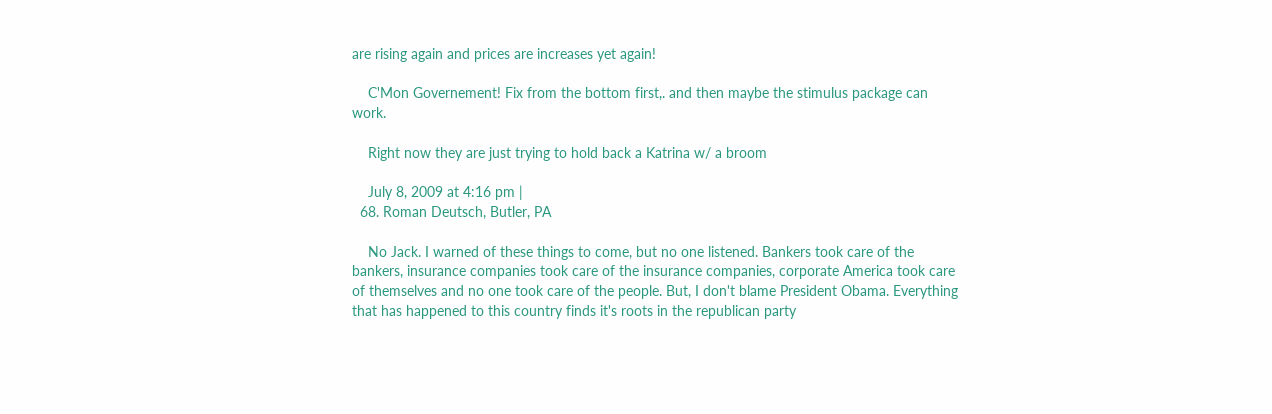are rising again and prices are increases yet again!

    C'Mon Governement! Fix from the bottom first,. and then maybe the stimulus package can work.

    Right now they are just trying to hold back a Katrina w/ a broom

    July 8, 2009 at 4:16 pm |
  68. Roman Deutsch, Butler, PA

    No Jack. I warned of these things to come, but no one listened. Bankers took care of the bankers, insurance companies took care of the insurance companies, corporate America took care of themselves and no one took care of the people. But, I don't blame President Obama. Everything that has happened to this country finds it's roots in the republican party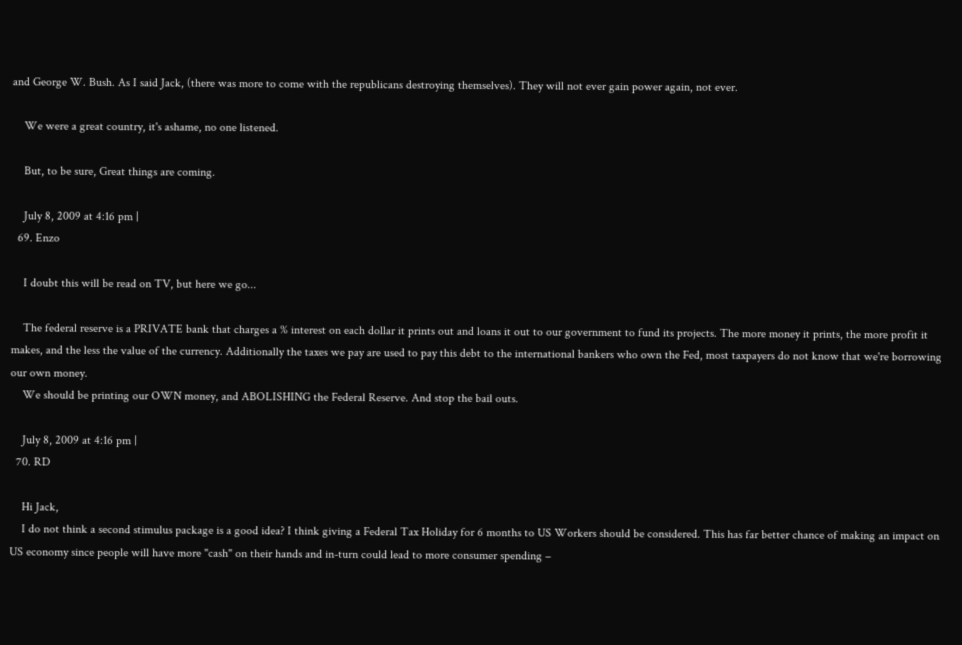and George W. Bush. As I said Jack, (there was more to come with the republicans destroying themselves). They will not ever gain power again, not ever.

    We were a great country, it's ashame, no one listened.

    But, to be sure, Great things are coming.

    July 8, 2009 at 4:16 pm |
  69. Enzo

    I doubt this will be read on TV, but here we go...

    The federal reserve is a PRIVATE bank that charges a % interest on each dollar it prints out and loans it out to our government to fund its projects. The more money it prints, the more profit it makes, and the less the value of the currency. Additionally the taxes we pay are used to pay this debt to the international bankers who own the Fed, most taxpayers do not know that we're borrowing our own money.
    We should be printing our OWN money, and ABOLISHING the Federal Reserve. And stop the bail outs.

    July 8, 2009 at 4:16 pm |
  70. RD

    Hi Jack,
    I do not think a second stimulus package is a good idea? I think giving a Federal Tax Holiday for 6 months to US Workers should be considered. This has far better chance of making an impact on US economy since people will have more "cash" on their hands and in-turn could lead to more consumer spending –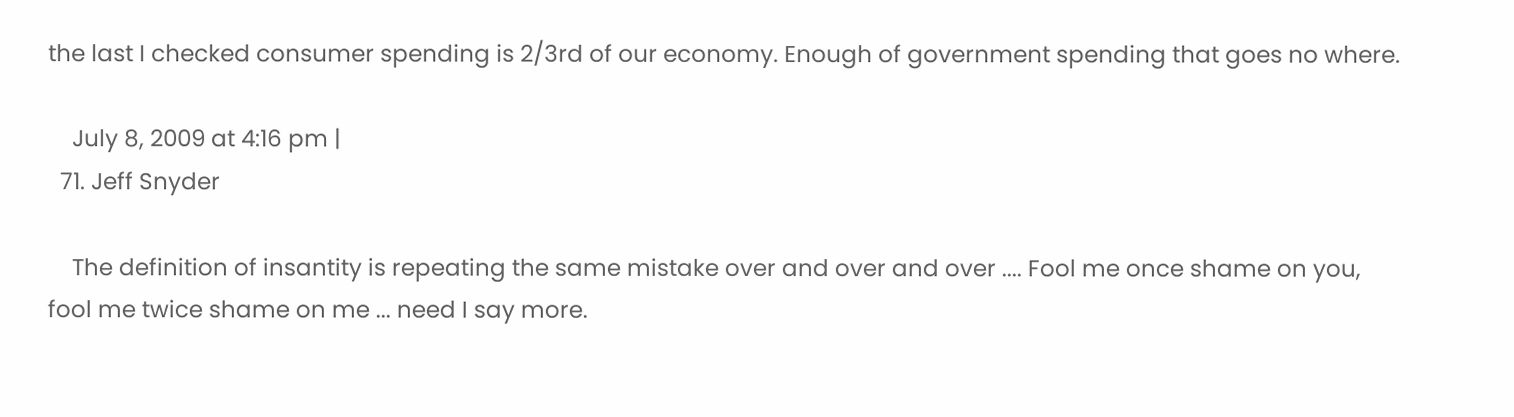the last I checked consumer spending is 2/3rd of our economy. Enough of government spending that goes no where.

    July 8, 2009 at 4:16 pm |
  71. Jeff Snyder

    The definition of insantity is repeating the same mistake over and over and over .... Fool me once shame on you, fool me twice shame on me ... need I say more.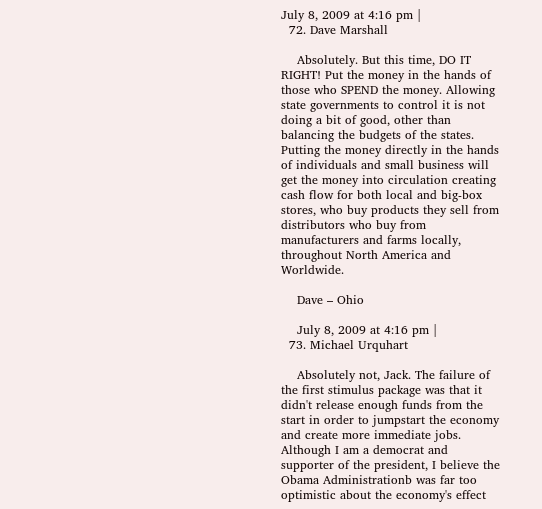July 8, 2009 at 4:16 pm |
  72. Dave Marshall

    Absolutely. But this time, DO IT RIGHT! Put the money in the hands of those who SPEND the money. Allowing state governments to control it is not doing a bit of good, other than balancing the budgets of the states. Putting the money directly in the hands of individuals and small business will get the money into circulation creating cash flow for both local and big-box stores, who buy products they sell from distributors who buy from manufacturers and farms locally, throughout North America and Worldwide.

    Dave – Ohio

    July 8, 2009 at 4:16 pm |
  73. Michael Urquhart

    Absolutely not, Jack. The failure of the first stimulus package was that it didn't release enough funds from the start in order to jumpstart the economy and create more immediate jobs. Although I am a democrat and supporter of the president, I believe the Obama Administrationb was far too optimistic about the economy's effect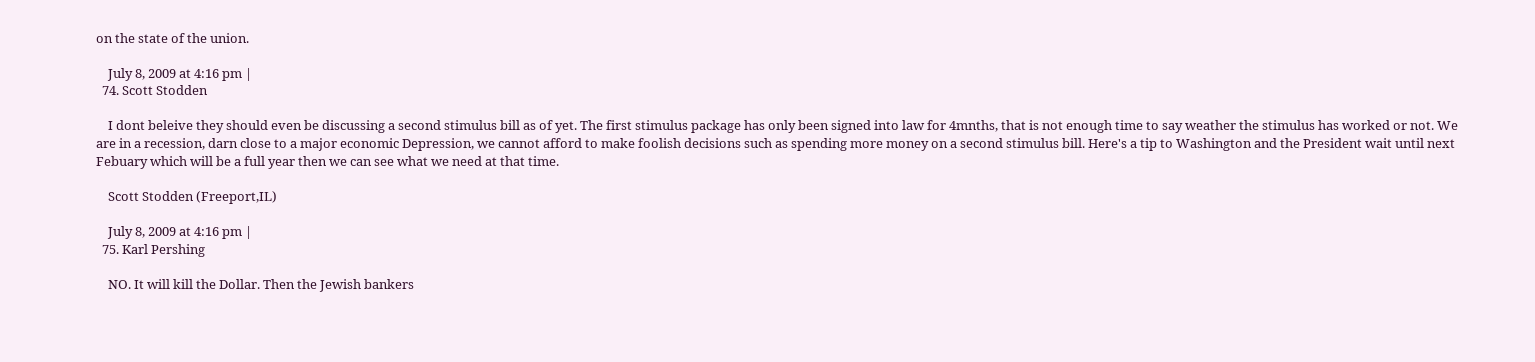on the state of the union.

    July 8, 2009 at 4:16 pm |
  74. Scott Stodden

    I dont beleive they should even be discussing a second stimulus bill as of yet. The first stimulus package has only been signed into law for 4mnths, that is not enough time to say weather the stimulus has worked or not. We are in a recession, darn close to a major economic Depression, we cannot afford to make foolish decisions such as spending more money on a second stimulus bill. Here's a tip to Washington and the President wait until next Febuary which will be a full year then we can see what we need at that time.

    Scott Stodden (Freeport,IL)

    July 8, 2009 at 4:16 pm |
  75. Karl Pershing

    NO. It will kill the Dollar. Then the Jewish bankers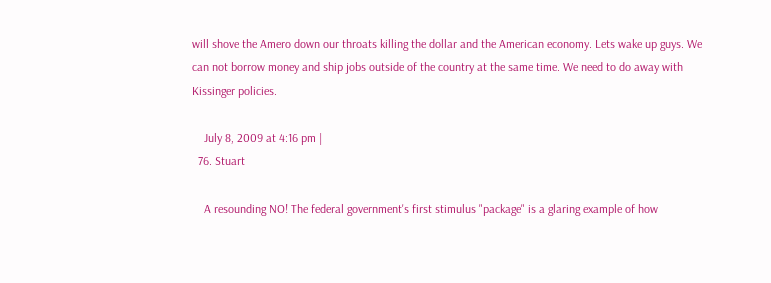will shove the Amero down our throats killing the dollar and the American economy. Lets wake up guys. We can not borrow money and ship jobs outside of the country at the same time. We need to do away with Kissinger policies.

    July 8, 2009 at 4:16 pm |
  76. Stuart

    A resounding NO! The federal government's first stimulus "package" is a glaring example of how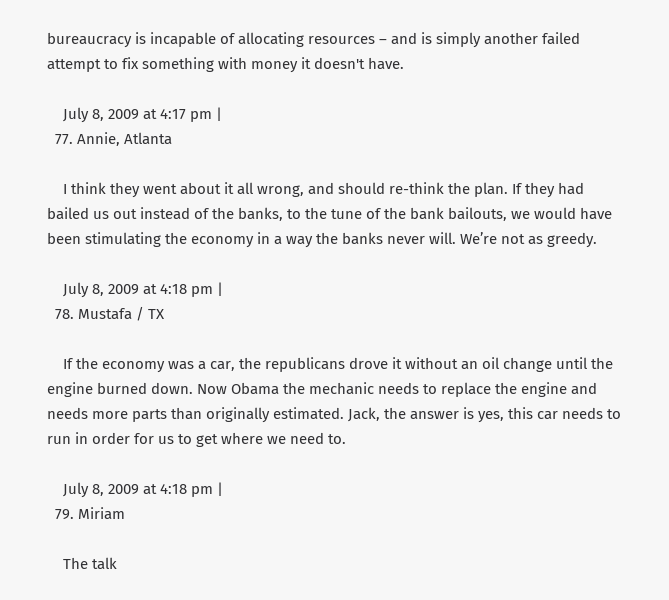bureaucracy is incapable of allocating resources – and is simply another failed attempt to fix something with money it doesn't have.

    July 8, 2009 at 4:17 pm |
  77. Annie, Atlanta

    I think they went about it all wrong, and should re-think the plan. If they had bailed us out instead of the banks, to the tune of the bank bailouts, we would have been stimulating the economy in a way the banks never will. We’re not as greedy.

    July 8, 2009 at 4:18 pm |
  78. Mustafa / TX

    If the economy was a car, the republicans drove it without an oil change until the engine burned down. Now Obama the mechanic needs to replace the engine and needs more parts than originally estimated. Jack, the answer is yes, this car needs to run in order for us to get where we need to.

    July 8, 2009 at 4:18 pm |
  79. Miriam

    The talk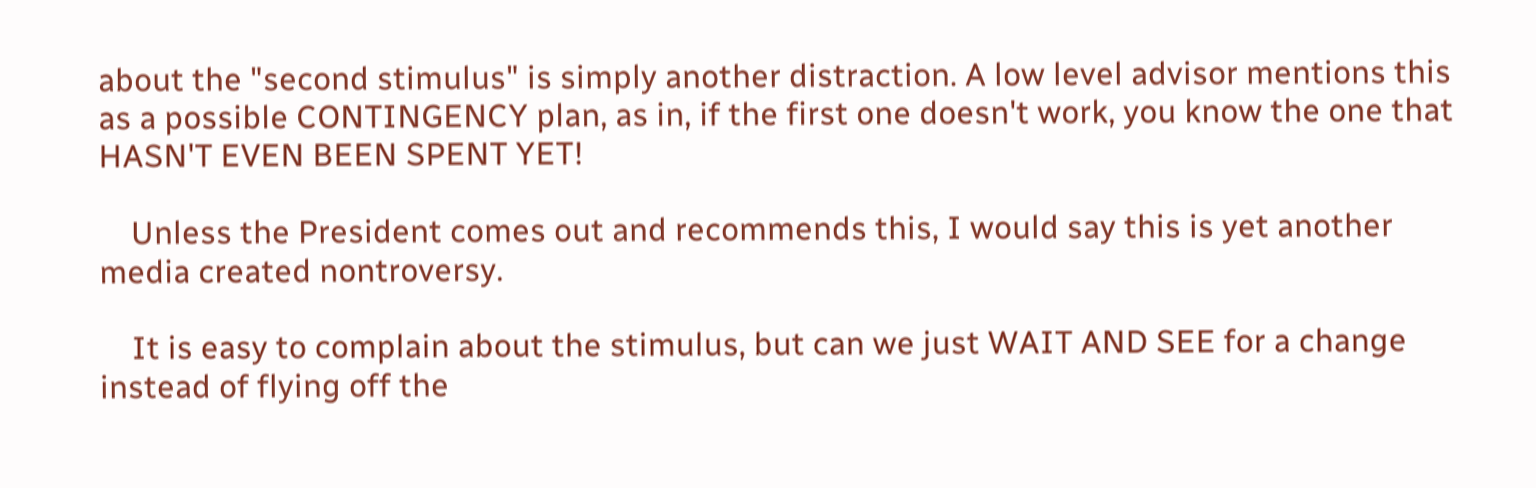about the "second stimulus" is simply another distraction. A low level advisor mentions this as a possible CONTINGENCY plan, as in, if the first one doesn't work, you know the one that HASN'T EVEN BEEN SPENT YET!

    Unless the President comes out and recommends this, I would say this is yet another media created nontroversy.

    It is easy to complain about the stimulus, but can we just WAIT AND SEE for a change instead of flying off the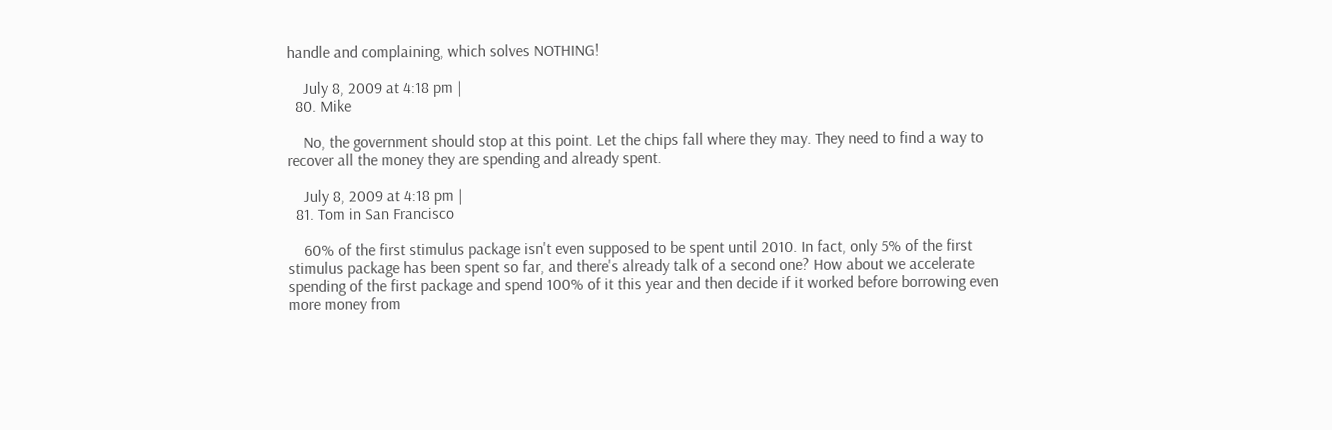handle and complaining, which solves NOTHING!

    July 8, 2009 at 4:18 pm |
  80. Mike

    No, the government should stop at this point. Let the chips fall where they may. They need to find a way to recover all the money they are spending and already spent.

    July 8, 2009 at 4:18 pm |
  81. Tom in San Francisco

    60% of the first stimulus package isn't even supposed to be spent until 2010. In fact, only 5% of the first stimulus package has been spent so far, and there's already talk of a second one? How about we accelerate spending of the first package and spend 100% of it this year and then decide if it worked before borrowing even more money from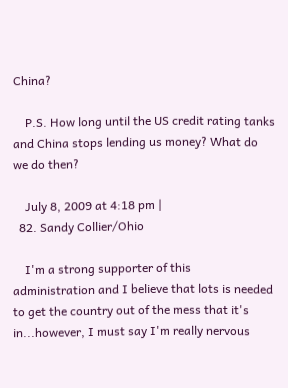China?

    P.S. How long until the US credit rating tanks and China stops lending us money? What do we do then?

    July 8, 2009 at 4:18 pm |
  82. Sandy Collier/Ohio

    I'm a strong supporter of this administration and I believe that lots is needed to get the country out of the mess that it's in...however, I must say I'm really nervous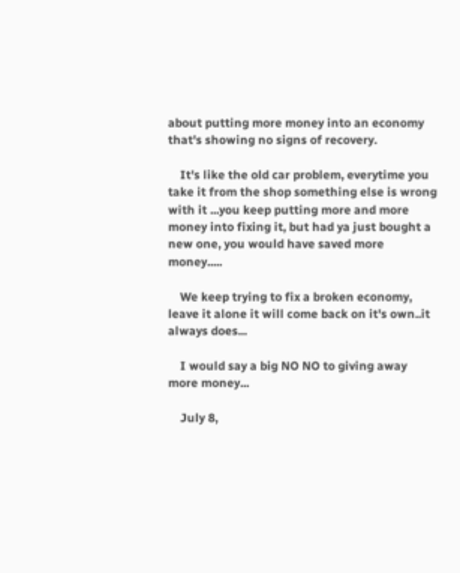about putting more money into an economy that's showing no signs of recovery.

    It's like the old car problem, everytime you take it from the shop something else is wrong with it ...you keep putting more and more money into fixing it, but had ya just bought a new one, you would have saved more money.....

    We keep trying to fix a broken economy, leave it alone it will come back on it's own..it always does...

    I would say a big NO NO to giving away more money...

    July 8,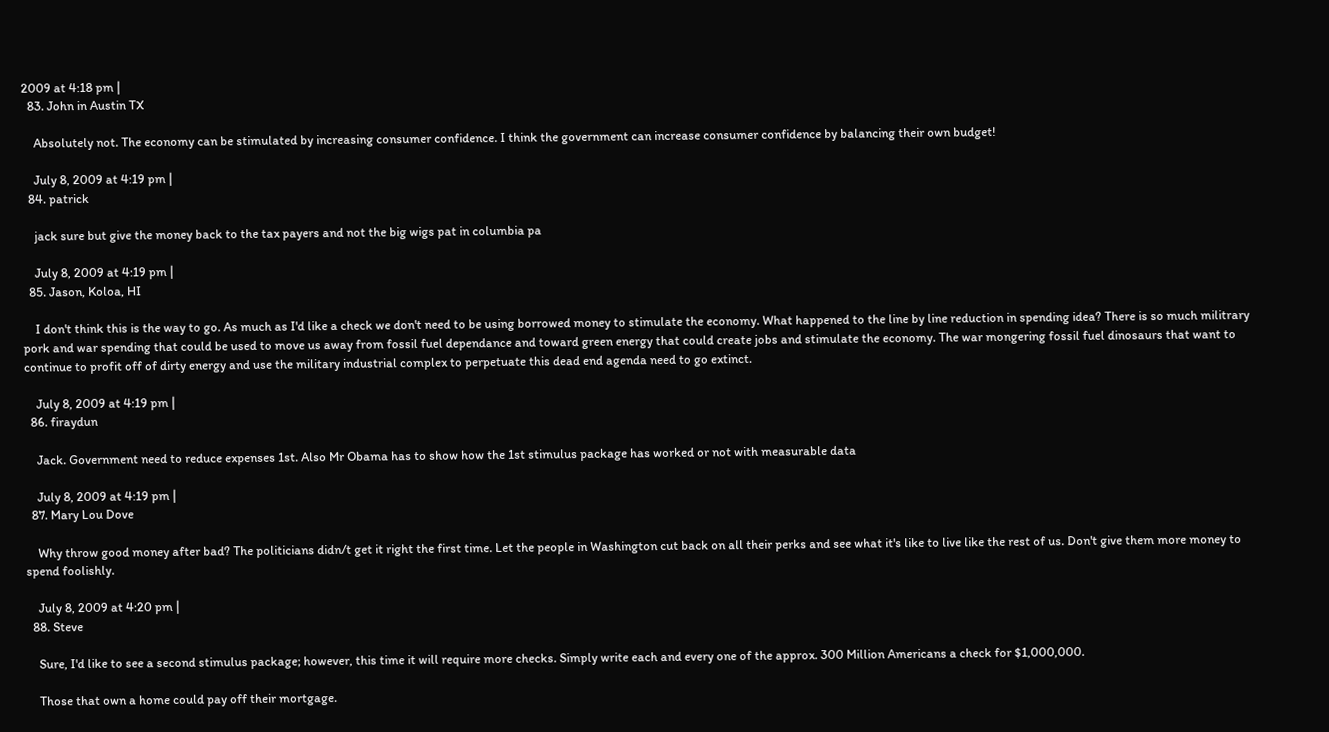2009 at 4:18 pm |
  83. John in Austin TX

    Absolutely not. The economy can be stimulated by increasing consumer confidence. I think the government can increase consumer confidence by balancing their own budget!

    July 8, 2009 at 4:19 pm |
  84. patrick

    jack sure but give the money back to the tax payers and not the big wigs pat in columbia pa

    July 8, 2009 at 4:19 pm |
  85. Jason, Koloa, HI

    I don't think this is the way to go. As much as I'd like a check we don't need to be using borrowed money to stimulate the economy. What happened to the line by line reduction in spending idea? There is so much militrary pork and war spending that could be used to move us away from fossil fuel dependance and toward green energy that could create jobs and stimulate the economy. The war mongering fossil fuel dinosaurs that want to continue to profit off of dirty energy and use the military industrial complex to perpetuate this dead end agenda need to go extinct.

    July 8, 2009 at 4:19 pm |
  86. firaydun

    Jack. Government need to reduce expenses 1st. Also Mr Obama has to show how the 1st stimulus package has worked or not with measurable data

    July 8, 2009 at 4:19 pm |
  87. Mary Lou Dove

    Why throw good money after bad? The politicians didn/t get it right the first time. Let the people in Washington cut back on all their perks and see what it's like to live like the rest of us. Don't give them more money to spend foolishly.

    July 8, 2009 at 4:20 pm |
  88. Steve

    Sure, I'd like to see a second stimulus package; however, this time it will require more checks. Simply write each and every one of the approx. 300 Million Americans a check for $1,000,000.

    Those that own a home could pay off their mortgage.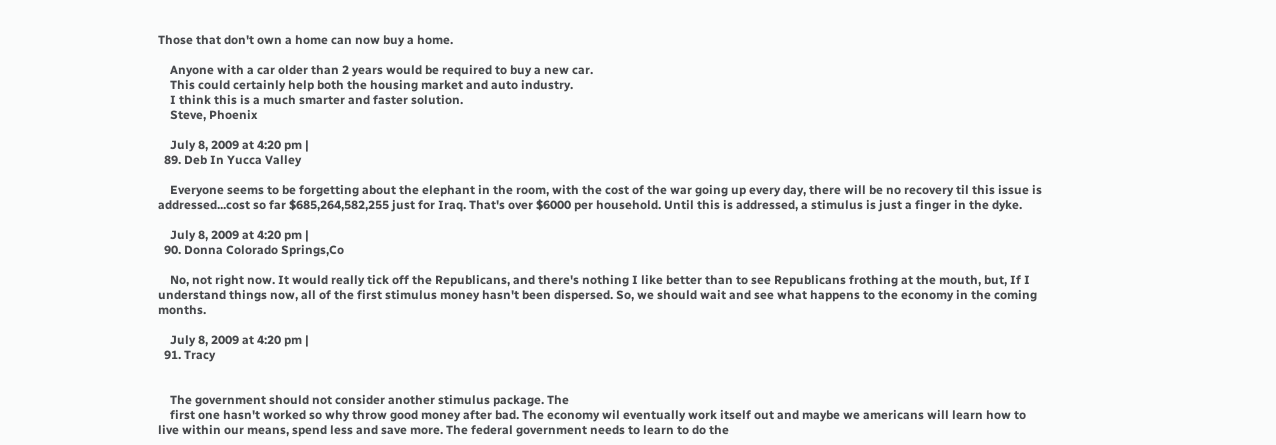Those that don't own a home can now buy a home.

    Anyone with a car older than 2 years would be required to buy a new car.
    This could certainly help both the housing market and auto industry.
    I think this is a much smarter and faster solution.
    Steve, Phoenix

    July 8, 2009 at 4:20 pm |
  89. Deb In Yucca Valley

    Everyone seems to be forgetting about the elephant in the room, with the cost of the war going up every day, there will be no recovery til this issue is addressed...cost so far $685,264,582,255 just for Iraq. That's over $6000 per household. Until this is addressed, a stimulus is just a finger in the dyke.

    July 8, 2009 at 4:20 pm |
  90. Donna Colorado Springs,Co

    No, not right now. It would really tick off the Republicans, and there's nothing I like better than to see Republicans frothing at the mouth, but, If I understand things now, all of the first stimulus money hasn't been dispersed. So, we should wait and see what happens to the economy in the coming months.

    July 8, 2009 at 4:20 pm |
  91. Tracy


    The government should not consider another stimulus package. The
    first one hasn't worked so why throw good money after bad. The economy wil eventually work itself out and maybe we americans will learn how to live within our means, spend less and save more. The federal government needs to learn to do the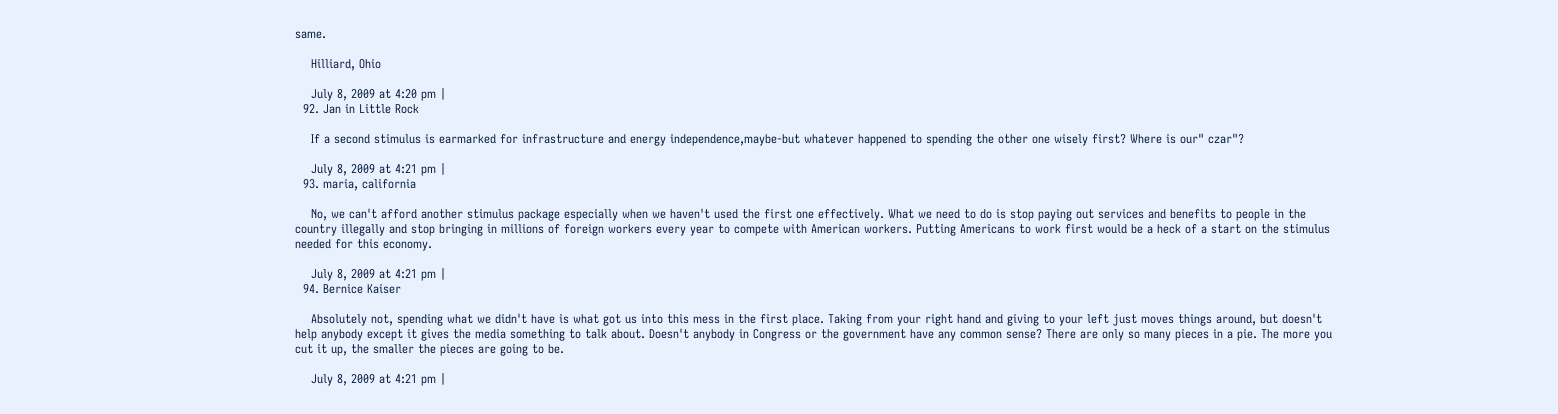same.

    Hilliard, Ohio

    July 8, 2009 at 4:20 pm |
  92. Jan in Little Rock

    If a second stimulus is earmarked for infrastructure and energy independence,maybe-but whatever happened to spending the other one wisely first? Where is our" czar"?

    July 8, 2009 at 4:21 pm |
  93. maria, california

    No, we can't afford another stimulus package especially when we haven't used the first one effectively. What we need to do is stop paying out services and benefits to people in the country illegally and stop bringing in millions of foreign workers every year to compete with American workers. Putting Americans to work first would be a heck of a start on the stimulus needed for this economy.

    July 8, 2009 at 4:21 pm |
  94. Bernice Kaiser

    Absolutely not, spending what we didn't have is what got us into this mess in the first place. Taking from your right hand and giving to your left just moves things around, but doesn't help anybody except it gives the media something to talk about. Doesn't anybody in Congress or the government have any common sense? There are only so many pieces in a pie. The more you cut it up, the smaller the pieces are going to be.

    July 8, 2009 at 4:21 pm |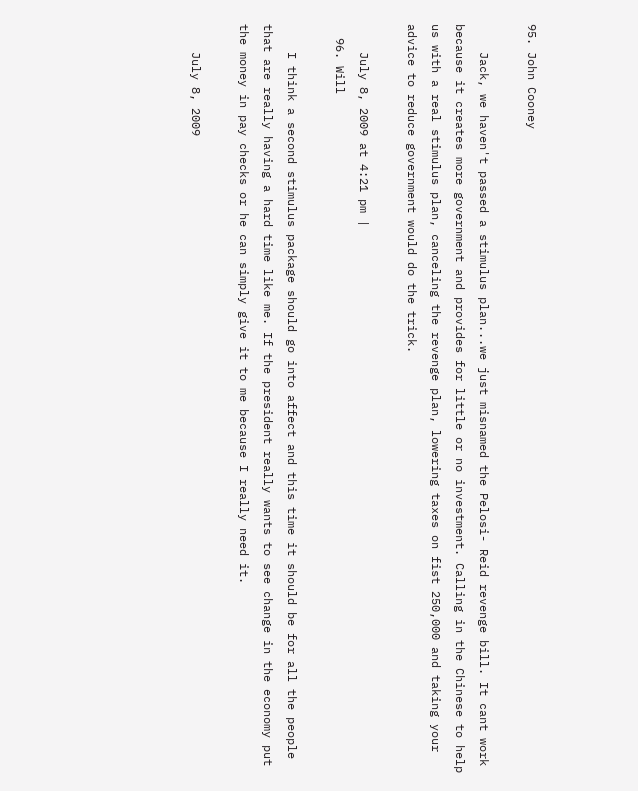95. John Cooney

    Jack, we haven't passed a stimulus plan...we just misnamed the Pelosi- Reid revenge bill. It cant work because it creates more government and provides for little or no investment. Calling in the Chinese to help us with a real stimulus plan, canceling the revenge plan, lowering taxes on fist 250,000 and taking your advice to reduce government would do the trick.

    July 8, 2009 at 4:21 pm |
  96. Will

    I think a second stimulus package should go into affect and this time it should be for all the people that are really having a hard time like me. If the president really wants to see change in the economy put the money in pay checks or he can simply give it to me because I really need it.

    July 8, 2009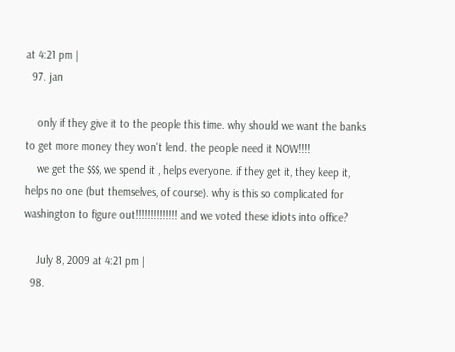at 4:21 pm |
  97. jan

    only if they give it to the people this time. why should we want the banks to get more money they won't lend. the people need it NOW!!!!
    we get the $$$, we spend it , helps everyone. if they get it, they keep it, helps no one (but themselves, of course). why is this so complicated for washington to figure out!!!!!!!!!!!!!! and we voted these idiots into office?

    July 8, 2009 at 4:21 pm |
  98.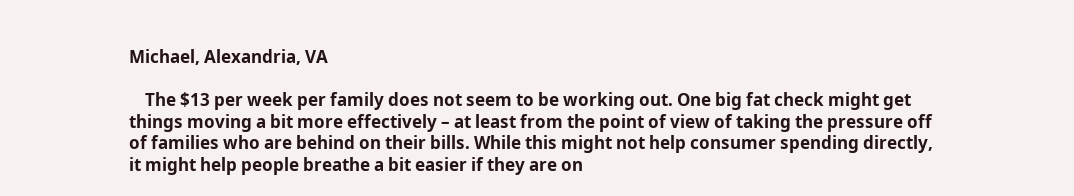Michael, Alexandria, VA

    The $13 per week per family does not seem to be working out. One big fat check might get things moving a bit more effectively – at least from the point of view of taking the pressure off of families who are behind on their bills. While this might not help consumer spending directly, it might help people breathe a bit easier if they are on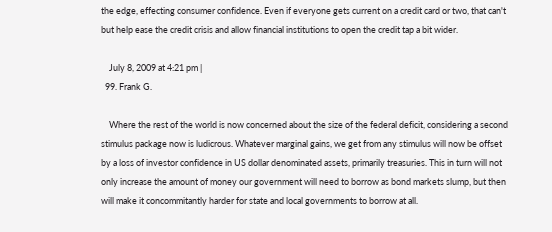the edge, effecting consumer confidence. Even if everyone gets current on a credit card or two, that can't but help ease the credit crisis and allow financial institutions to open the credit tap a bit wider.

    July 8, 2009 at 4:21 pm |
  99. Frank G.

    Where the rest of the world is now concerned about the size of the federal deficit, considering a second stimulus package now is ludicrous. Whatever marginal gains, we get from any stimulus will now be offset by a loss of investor confidence in US dollar denominated assets, primarily treasuries. This in turn will not only increase the amount of money our government will need to borrow as bond markets slump, but then will make it concommitantly harder for state and local governments to borrow at all.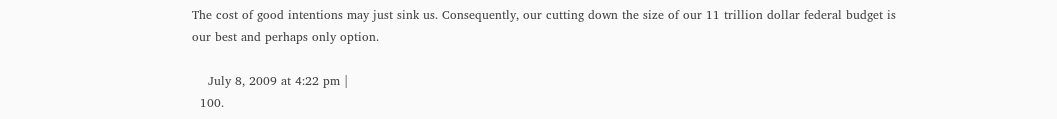The cost of good intentions may just sink us. Consequently, our cutting down the size of our 11 trillion dollar federal budget is our best and perhaps only option.

    July 8, 2009 at 4:22 pm |
  100.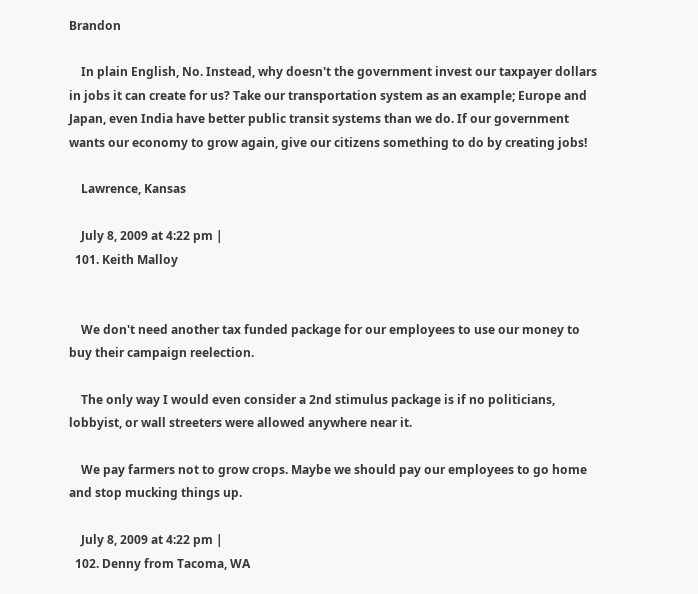Brandon

    In plain English, No. Instead, why doesn't the government invest our taxpayer dollars in jobs it can create for us? Take our transportation system as an example; Europe and Japan, even India have better public transit systems than we do. If our government wants our economy to grow again, give our citizens something to do by creating jobs!

    Lawrence, Kansas

    July 8, 2009 at 4:22 pm |
  101. Keith Malloy


    We don't need another tax funded package for our employees to use our money to buy their campaign reelection.

    The only way I would even consider a 2nd stimulus package is if no politicians, lobbyist, or wall streeters were allowed anywhere near it.

    We pay farmers not to grow crops. Maybe we should pay our employees to go home and stop mucking things up.

    July 8, 2009 at 4:22 pm |
  102. Denny from Tacoma, WA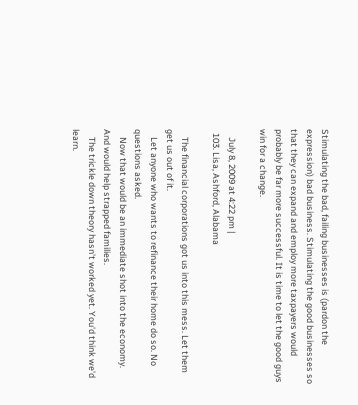Stimulating the bad, failing businesses is (pardon the expression) bad business. Stimulating the good businesses so that they can expand and employ more taxpayers would probably be far more successful. It is time to let the good guys win for a change.

    July 8, 2009 at 4:22 pm |
  103. Lisa, Ashford, Alabama

    The financial corporations got us into this mess. Let them get us out of it.
    Let anyone who wants to refinance their home do so. No questions asked.
    Now that would be an immediate shot into the economy. And would help strapped families.
    The trickle down theory hasn't worked yet. You'd think we'd learn.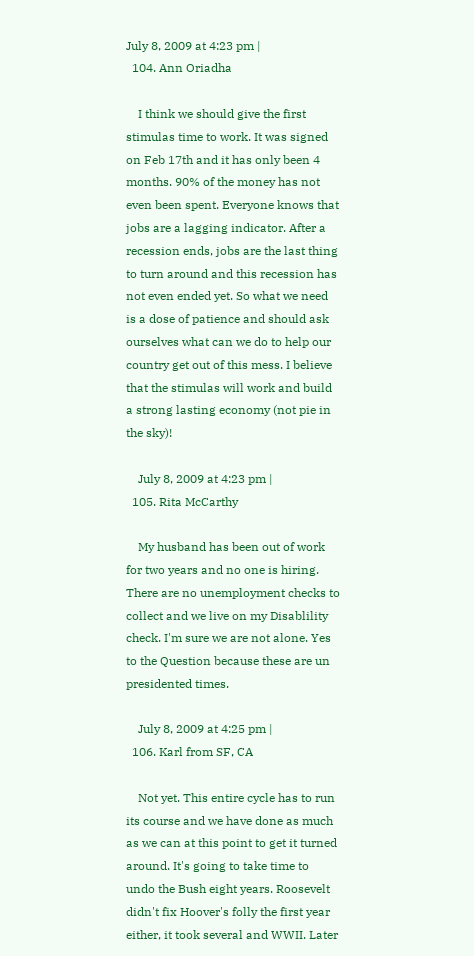July 8, 2009 at 4:23 pm |
  104. Ann Oriadha

    I think we should give the first stimulas time to work. It was signed on Feb 17th and it has only been 4 months. 90% of the money has not even been spent. Everyone knows that jobs are a lagging indicator. After a recession ends, jobs are the last thing to turn around and this recession has not even ended yet. So what we need is a dose of patience and should ask ourselves what can we do to help our country get out of this mess. I believe that the stimulas will work and build a strong lasting economy (not pie in the sky)!

    July 8, 2009 at 4:23 pm |
  105. Rita McCarthy

    My husband has been out of work for two years and no one is hiring. There are no unemployment checks to collect and we live on my Disablility check. I'm sure we are not alone. Yes to the Question because these are un presidented times.

    July 8, 2009 at 4:25 pm |
  106. Karl from SF, CA

    Not yet. This entire cycle has to run its course and we have done as much as we can at this point to get it turned around. It's going to take time to undo the Bush eight years. Roosevelt didn't fix Hoover's folly the first year either, it took several and WWII. Later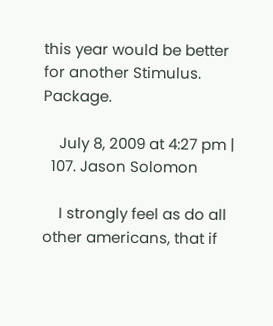this year would be better for another Stimulus. Package.

    July 8, 2009 at 4:27 pm |
  107. Jason Solomon

    I strongly feel as do all other americans, that if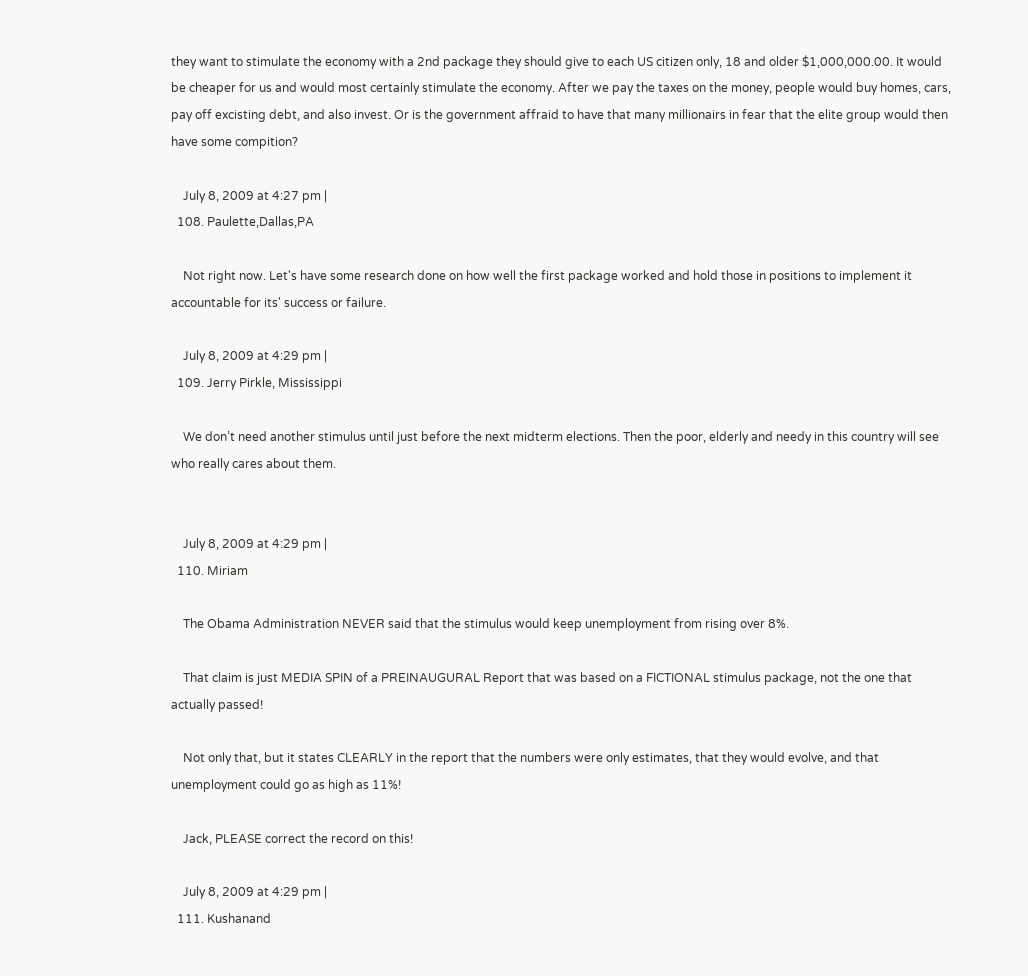they want to stimulate the economy with a 2nd package they should give to each US citizen only, 18 and older $1,000,000.00. It would be cheaper for us and would most certainly stimulate the economy. After we pay the taxes on the money, people would buy homes, cars, pay off excisting debt, and also invest. Or is the government affraid to have that many millionairs in fear that the elite group would then have some compition?

    July 8, 2009 at 4:27 pm |
  108. Paulette,Dallas,PA

    Not right now. Let's have some research done on how well the first package worked and hold those in positions to implement it accountable for its' success or failure.

    July 8, 2009 at 4:29 pm |
  109. Jerry Pirkle, Mississippi

    We don’t need another stimulus until just before the next midterm elections. Then the poor, elderly and needy in this country will see who really cares about them.


    July 8, 2009 at 4:29 pm |
  110. Miriam

    The Obama Administration NEVER said that the stimulus would keep unemployment from rising over 8%.

    That claim is just MEDIA SPIN of a PREINAUGURAL Report that was based on a FICTIONAL stimulus package, not the one that actually passed!

    Not only that, but it states CLEARLY in the report that the numbers were only estimates, that they would evolve, and that unemployment could go as high as 11%!

    Jack, PLEASE correct the record on this!

    July 8, 2009 at 4:29 pm |
  111. Kushanand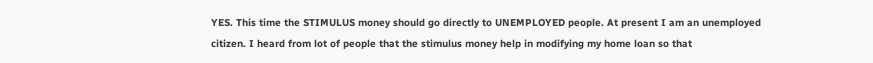YES. This time the STIMULUS money should go directly to UNEMPLOYED people. At present I am an unemployed citizen. I heard from lot of people that the stimulus money help in modifying my home loan so that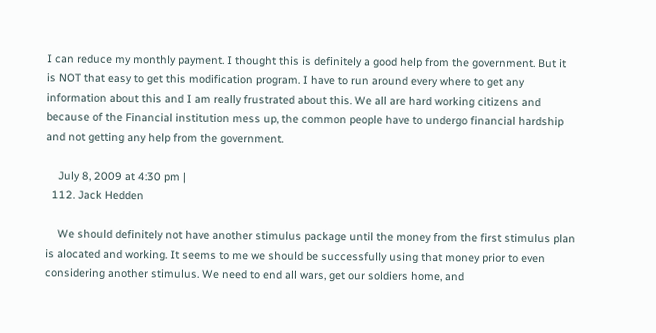I can reduce my monthly payment. I thought this is definitely a good help from the government. But it is NOT that easy to get this modification program. I have to run around every where to get any information about this and I am really frustrated about this. We all are hard working citizens and because of the Financial institution mess up, the common people have to undergo financial hardship and not getting any help from the government.

    July 8, 2009 at 4:30 pm |
  112. Jack Hedden

    We should definitely not have another stimulus package until the money from the first stimulus plan is alocated and working. It seems to me we should be successfully using that money prior to even considering another stimulus. We need to end all wars, get our soldiers home, and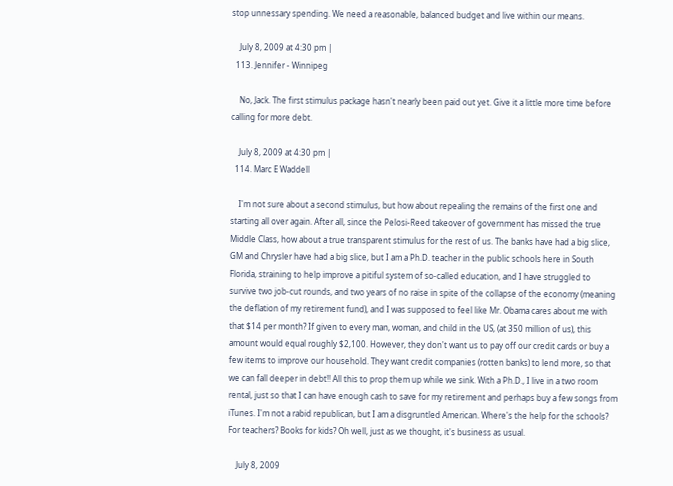stop unnessary spending. We need a reasonable, balanced budget and live within our means.

    July 8, 2009 at 4:30 pm |
  113. Jennifer - Winnipeg

    No, Jack. The first stimulus package hasn't nearly been paid out yet. Give it a little more time before calling for more debt.

    July 8, 2009 at 4:30 pm |
  114. Marc E Waddell

    I'm not sure about a second stimulus, but how about repealing the remains of the first one and starting all over again. After all, since the Pelosi-Reed takeover of government has missed the true Middle Class, how about a true transparent stimulus for the rest of us. The banks have had a big slice, GM and Chrysler have had a big slice, but I am a Ph.D. teacher in the public schools here in South Florida, straining to help improve a pitiful system of so-called education, and I have struggled to survive two job-cut rounds, and two years of no raise in spite of the collapse of the economy (meaning the deflation of my retirement fund), and I was supposed to feel like Mr. Obama cares about me with that $14 per month? If given to every man, woman, and child in the US, (at 350 million of us), this amount would equal roughly $2,100. However, they don't want us to pay off our credit cards or buy a few items to improve our household. They want credit companies (rotten banks) to lend more, so that we can fall deeper in debt!! All this to prop them up while we sink. With a Ph.D., I live in a two room rental, just so that I can have enough cash to save for my retirement and perhaps buy a few songs from iTunes. I'm not a rabid republican, but I am a disgruntled American. Where's the help for the schools? For teachers? Books for kids? Oh well, just as we thought, it's business as usual.

    July 8, 2009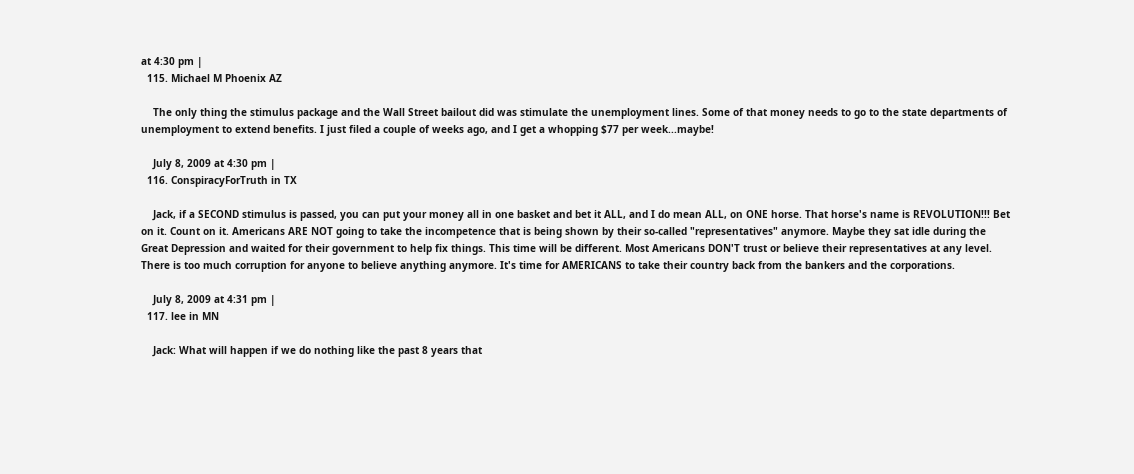at 4:30 pm |
  115. Michael M Phoenix AZ

    The only thing the stimulus package and the Wall Street bailout did was stimulate the unemployment lines. Some of that money needs to go to the state departments of unemployment to extend benefits. I just filed a couple of weeks ago, and I get a whopping $77 per week...maybe!

    July 8, 2009 at 4:30 pm |
  116. ConspiracyForTruth in TX

    Jack, if a SECOND stimulus is passed, you can put your money all in one basket and bet it ALL, and I do mean ALL, on ONE horse. That horse's name is REVOLUTION!!! Bet on it. Count on it. Americans ARE NOT going to take the incompetence that is being shown by their so-called "representatives" anymore. Maybe they sat idle during the Great Depression and waited for their government to help fix things. This time will be different. Most Americans DON'T trust or believe their representatives at any level. There is too much corruption for anyone to believe anything anymore. It's time for AMERICANS to take their country back from the bankers and the corporations.

    July 8, 2009 at 4:31 pm |
  117. lee in MN

    Jack: What will happen if we do nothing like the past 8 years that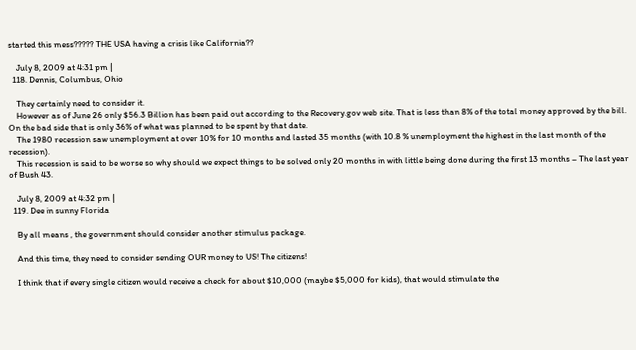started this mess????? THE USA having a crisis like California??

    July 8, 2009 at 4:31 pm |
  118. Dennis, Columbus, Ohio

    They certainly need to consider it.
    However as of June 26 only $56.3 Billion has been paid out according to the Recovery.gov web site. That is less than 8% of the total money approved by the bill. On the bad side that is only 36% of what was planned to be spent by that date.
    The 1980 recession saw unemployment at over 10% for 10 months and lasted 35 months (with 10.8 % unemployment the highest in the last month of the recession).
    This recession is said to be worse so why should we expect things to be solved only 20 months in with little being done during the first 13 months – The last year of Bush 43.

    July 8, 2009 at 4:32 pm |
  119. Dee in sunny Florida

    By all means , the government should consider another stimulus package.

    And this time, they need to consider sending OUR money to US! The citizens!

    I think that if every single citizen would receive a check for about $10,000 (maybe $5,000 for kids), that would stimulate the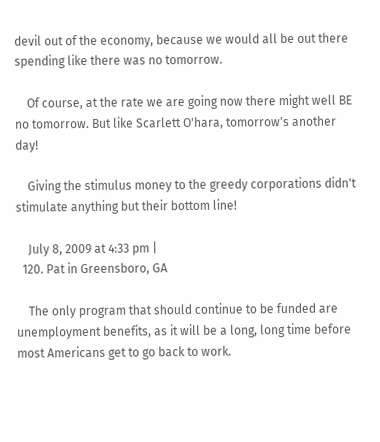devil out of the economy, because we would all be out there spending like there was no tomorrow.

    Of course, at the rate we are going now there might well BE no tomorrow. But like Scarlett O'hara, tomorrow's another day!

    Giving the stimulus money to the greedy corporations didn't stimulate anything but their bottom line!

    July 8, 2009 at 4:33 pm |
  120. Pat in Greensboro, GA

    The only program that should continue to be funded are unemployment benefits, as it will be a long, long time before most Americans get to go back to work.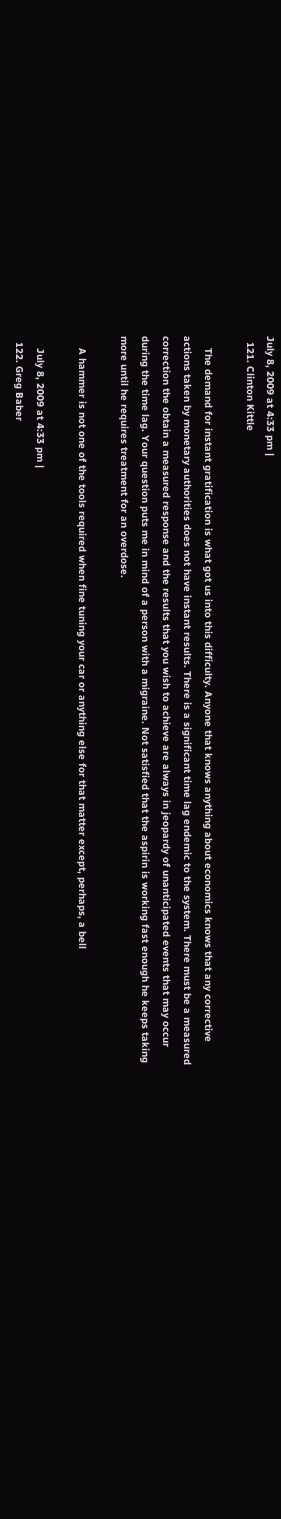July 8, 2009 at 4:33 pm |
  121. Clinton Kittle

    The demand for instant gratification is what got us into this difficulty. Anyone that knows anything about economics knows that any corrective actions taken by monetary authorities does not have instant results. There is a significant time lag endemic to the system. There must be a measured correction the obtain a measured response and the results that you wish to achieve are always in jeopardy of unanticipated events that may occur during the time lag. Your question puts me in mind of a person with a migraine. Not satisfied that the aspirin is working fast enough he keeps taking more until he requires treatment for an overdose.

    A hammer is not one of the tools required when fine tuning your car or anything else for that matter except, perhaps, a bell

    July 8, 2009 at 4:33 pm |
  122. Greg Baber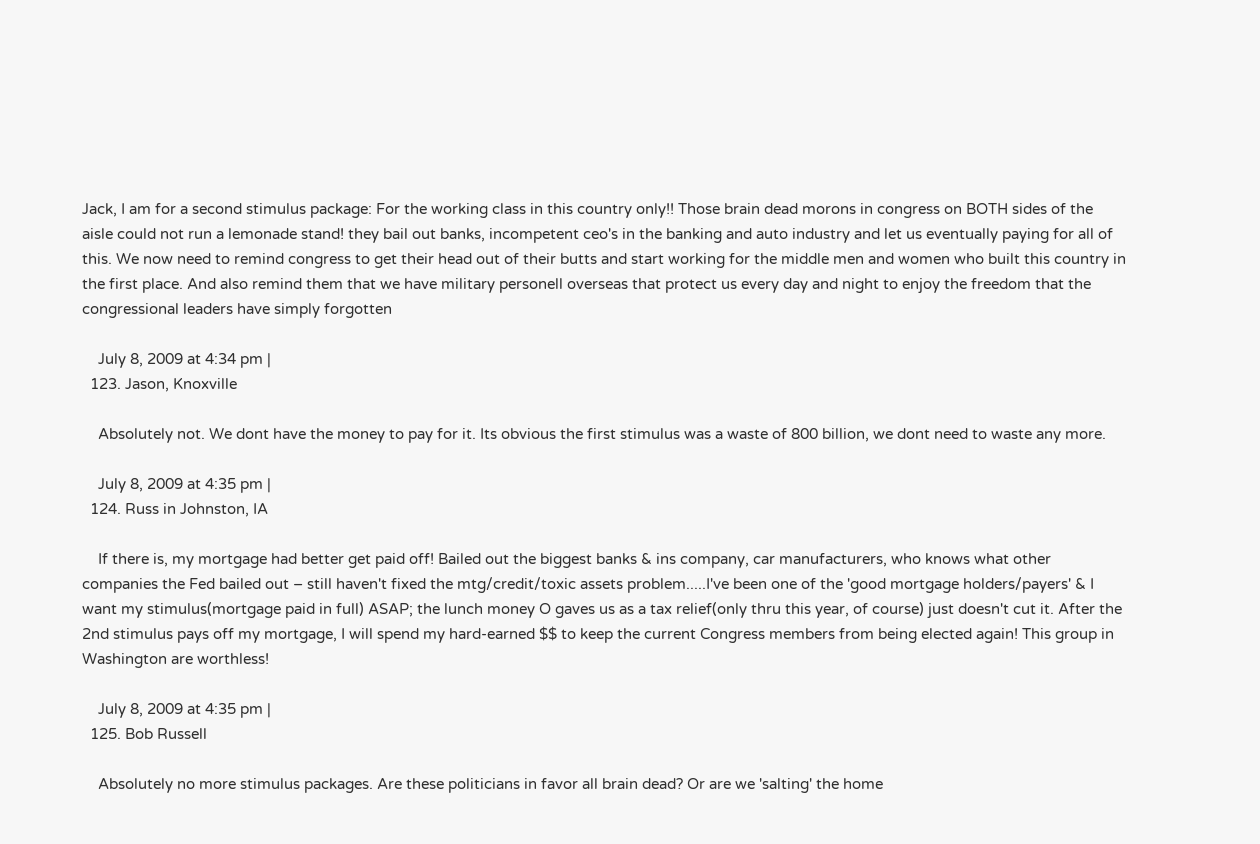Jack, I am for a second stimulus package: For the working class in this country only!! Those brain dead morons in congress on BOTH sides of the aisle could not run a lemonade stand! they bail out banks, incompetent ceo's in the banking and auto industry and let us eventually paying for all of this. We now need to remind congress to get their head out of their butts and start working for the middle men and women who built this country in the first place. And also remind them that we have military personell overseas that protect us every day and night to enjoy the freedom that the congressional leaders have simply forgotten

    July 8, 2009 at 4:34 pm |
  123. Jason, Knoxville

    Absolutely not. We dont have the money to pay for it. Its obvious the first stimulus was a waste of 800 billion, we dont need to waste any more.

    July 8, 2009 at 4:35 pm |
  124. Russ in Johnston, IA

    If there is, my mortgage had better get paid off! Bailed out the biggest banks & ins company, car manufacturers, who knows what other companies the Fed bailed out – still haven't fixed the mtg/credit/toxic assets problem.....I've been one of the 'good mortgage holders/payers' & I want my stimulus(mortgage paid in full) ASAP; the lunch money O gaves us as a tax relief(only thru this year, of course) just doesn't cut it. After the 2nd stimulus pays off my mortgage, I will spend my hard-earned $$ to keep the current Congress members from being elected again! This group in Washington are worthless!

    July 8, 2009 at 4:35 pm |
  125. Bob Russell

    Absolutely no more stimulus packages. Are these politicians in favor all brain dead? Or are we 'salting' the home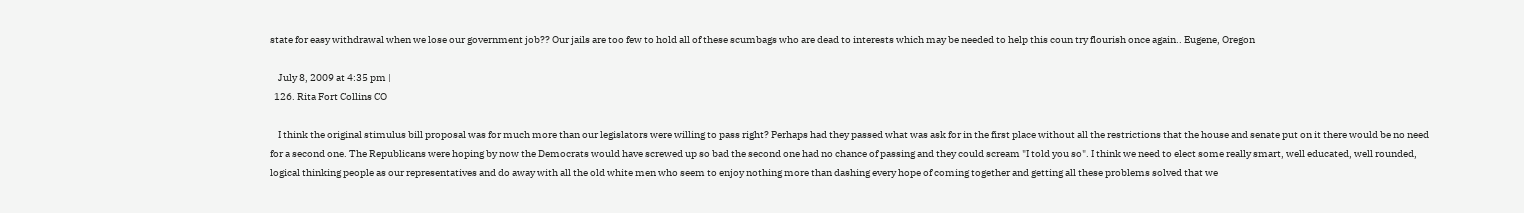state for easy withdrawal when we lose our government job?? Our jails are too few to hold all of these scumbags who are dead to interests which may be needed to help this coun try flourish once again.. Eugene, Oregon

    July 8, 2009 at 4:35 pm |
  126. Rita Fort Collins CO

    I think the original stimulus bill proposal was for much more than our legislators were willing to pass right? Perhaps had they passed what was ask for in the first place without all the restrictions that the house and senate put on it there would be no need for a second one. The Republicans were hoping by now the Democrats would have screwed up so bad the second one had no chance of passing and they could scream "I told you so". I think we need to elect some really smart, well educated, well rounded, logical thinking people as our representatives and do away with all the old white men who seem to enjoy nothing more than dashing every hope of coming together and getting all these problems solved that we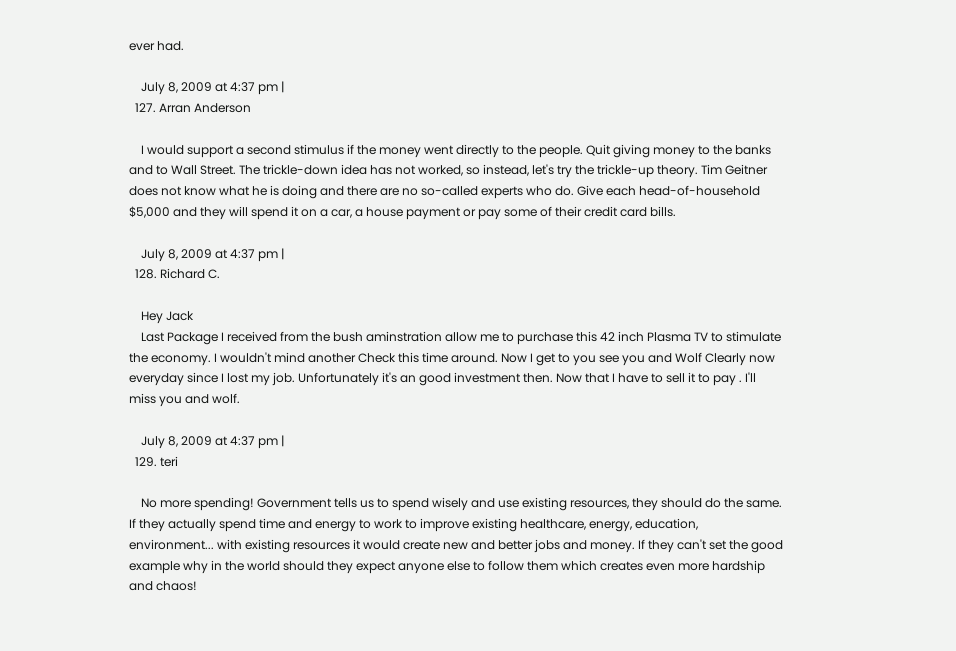ever had.

    July 8, 2009 at 4:37 pm |
  127. Arran Anderson

    I would support a second stimulus if the money went directly to the people. Quit giving money to the banks and to Wall Street. The trickle-down idea has not worked, so instead, let's try the trickle-up theory. Tim Geitner does not know what he is doing and there are no so-called experts who do. Give each head-of-household $5,000 and they will spend it on a car, a house payment or pay some of their credit card bills.

    July 8, 2009 at 4:37 pm |
  128. Richard C.

    Hey Jack
    Last Package I received from the bush aminstration allow me to purchase this 42 inch Plasma TV to stimulate the economy. I wouldn't mind another Check this time around. Now I get to you see you and Wolf Clearly now everyday since I lost my job. Unfortunately it's an good investment then. Now that I have to sell it to pay . I'll miss you and wolf.

    July 8, 2009 at 4:37 pm |
  129. teri

    No more spending! Government tells us to spend wisely and use existing resources, they should do the same. If they actually spend time and energy to work to improve existing healthcare, energy, education, environment... with existing resources it would create new and better jobs and money. If they can't set the good example why in the world should they expect anyone else to follow them which creates even more hardship and chaos!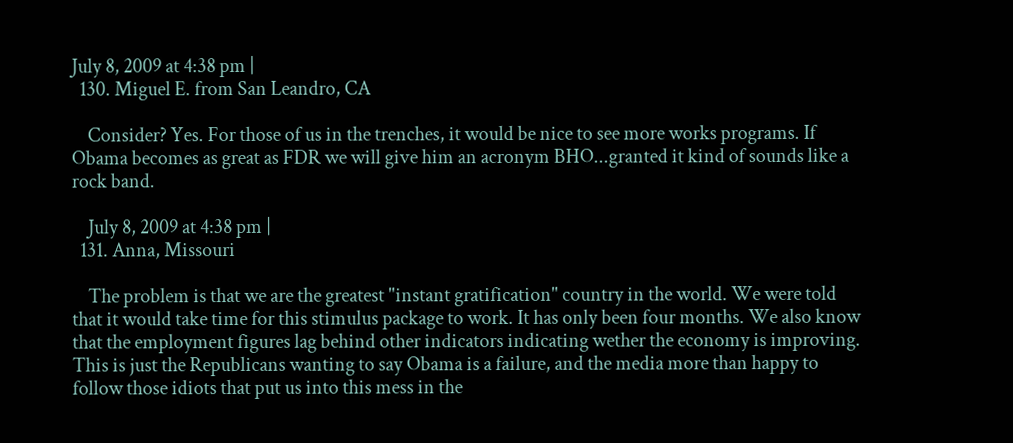July 8, 2009 at 4:38 pm |
  130. Miguel E. from San Leandro, CA

    Consider? Yes. For those of us in the trenches, it would be nice to see more works programs. If Obama becomes as great as FDR we will give him an acronym BHO...granted it kind of sounds like a rock band.

    July 8, 2009 at 4:38 pm |
  131. Anna, Missouri

    The problem is that we are the greatest "instant gratification" country in the world. We were told that it would take time for this stimulus package to work. It has only been four months. We also know that the employment figures lag behind other indicators indicating wether the economy is improving. This is just the Republicans wanting to say Obama is a failure, and the media more than happy to follow those idiots that put us into this mess in the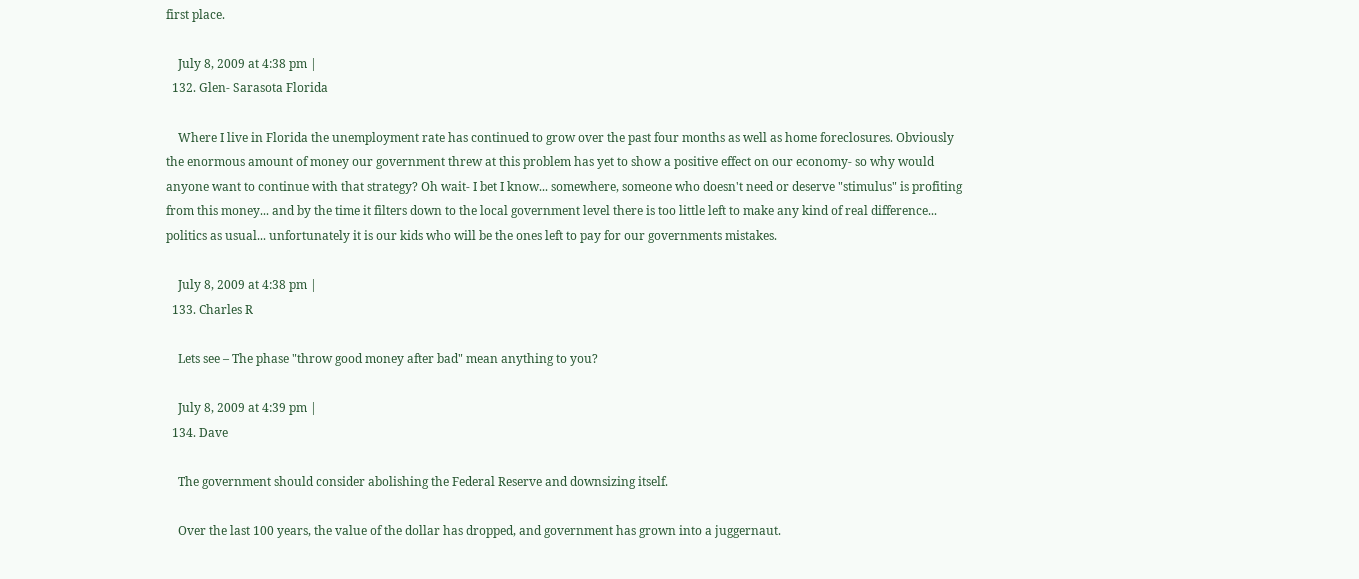first place.

    July 8, 2009 at 4:38 pm |
  132. Glen- Sarasota Florida

    Where I live in Florida the unemployment rate has continued to grow over the past four months as well as home foreclosures. Obviously the enormous amount of money our government threw at this problem has yet to show a positive effect on our economy- so why would anyone want to continue with that strategy? Oh wait- I bet I know... somewhere, someone who doesn't need or deserve "stimulus" is profiting from this money... and by the time it filters down to the local government level there is too little left to make any kind of real difference... politics as usual... unfortunately it is our kids who will be the ones left to pay for our governments mistakes.

    July 8, 2009 at 4:38 pm |
  133. Charles R

    Lets see – The phase "throw good money after bad" mean anything to you?

    July 8, 2009 at 4:39 pm |
  134. Dave

    The government should consider abolishing the Federal Reserve and downsizing itself.

    Over the last 100 years, the value of the dollar has dropped, and government has grown into a juggernaut.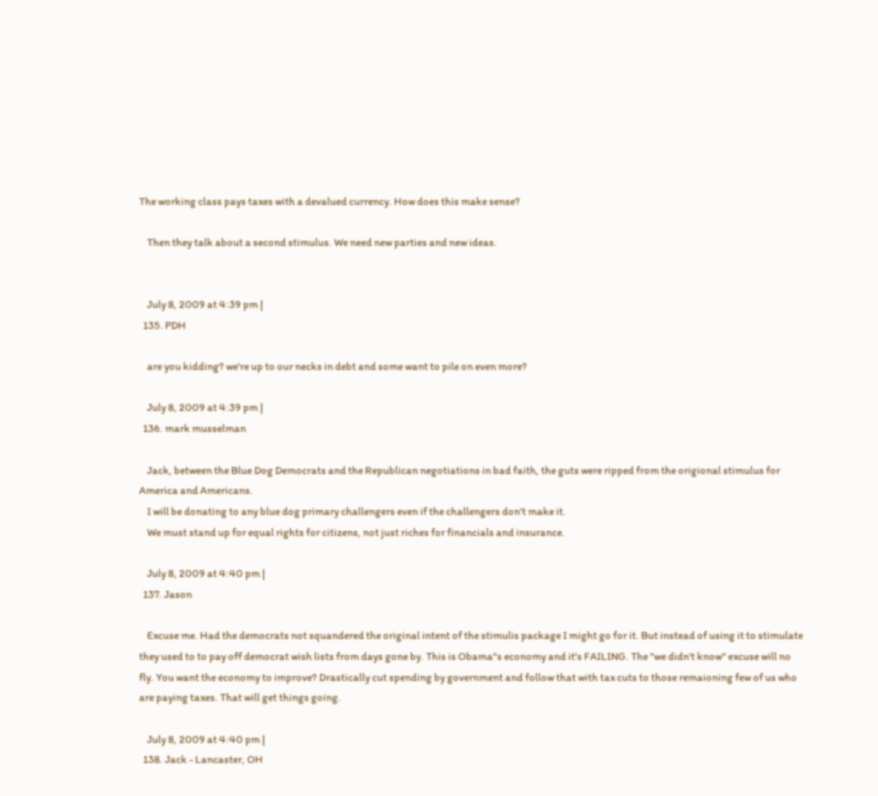The working class pays taxes with a devalued currency. How does this make sense?

    Then they talk about a second stimulus. We need new parties and new ideas.


    July 8, 2009 at 4:39 pm |
  135. PDH

    are you kidding? we're up to our necks in debt and some want to pile on even more?

    July 8, 2009 at 4:39 pm |
  136. mark musselman

    Jack, between the Blue Dog Democrats and the Republican negotiations in bad faith, the guts were ripped from the origional stimulus for America and Americans.
    I will be donating to any blue dog primary challengers even if the challengers don't make it.
    We must stand up for equal rights for citizens, not just riches for financials and insurance.

    July 8, 2009 at 4:40 pm |
  137. Jason

    Excuse me. Had the democrats not squandered the original intent of the stimulis package I might go for it. But instead of using it to stimulate they used to to pay off democrat wish lists from days gone by. This is Obama"s economy and it's FAILING. The "we didn't know" excuse will no fly. You want the economy to improve? Drastically cut spending by government and follow that with tax cuts to those remaioning few of us who are paying taxes. That will get things going.

    July 8, 2009 at 4:40 pm |
  138. Jack - Lancaster, OH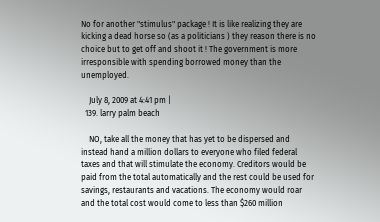No for another "stimulus" package ! It is like realizing they are kicking a dead horse so (as a politicians ) they reason there is no choice but to get off and shoot it ! The government is more irresponsible with spending borrowed money than the unemployed.

    July 8, 2009 at 4:41 pm |
  139. larry palm beach

    NO, take all the money that has yet to be dispersed and instead hand a million dollars to everyone who filed federal taxes and that will stimulate the economy. Creditors would be paid from the total automatically and the rest could be used for savings, restaurants and vacations. The economy would roar and the total cost would come to less than $260 million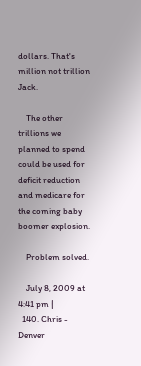dollars. That's million not trillion Jack.

    The other trillions we planned to spend could be used for deficit reduction and medicare for the coming baby boomer explosion.

    Problem solved.

    July 8, 2009 at 4:41 pm |
  140. Chris - Denver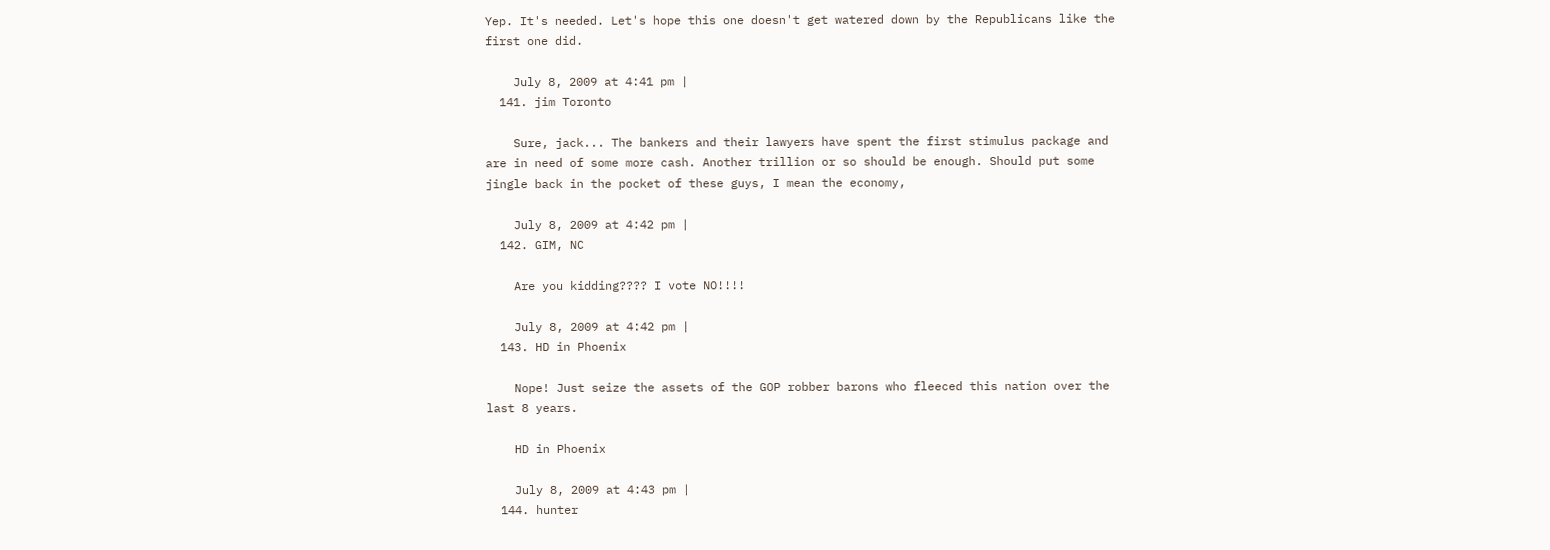Yep. It's needed. Let's hope this one doesn't get watered down by the Republicans like the first one did.

    July 8, 2009 at 4:41 pm |
  141. jim Toronto

    Sure, jack... The bankers and their lawyers have spent the first stimulus package and are in need of some more cash. Another trillion or so should be enough. Should put some jingle back in the pocket of these guys, I mean the economy,

    July 8, 2009 at 4:42 pm |
  142. GIM, NC

    Are you kidding???? I vote NO!!!!

    July 8, 2009 at 4:42 pm |
  143. HD in Phoenix

    Nope! Just seize the assets of the GOP robber barons who fleeced this nation over the last 8 years.

    HD in Phoenix

    July 8, 2009 at 4:43 pm |
  144. hunter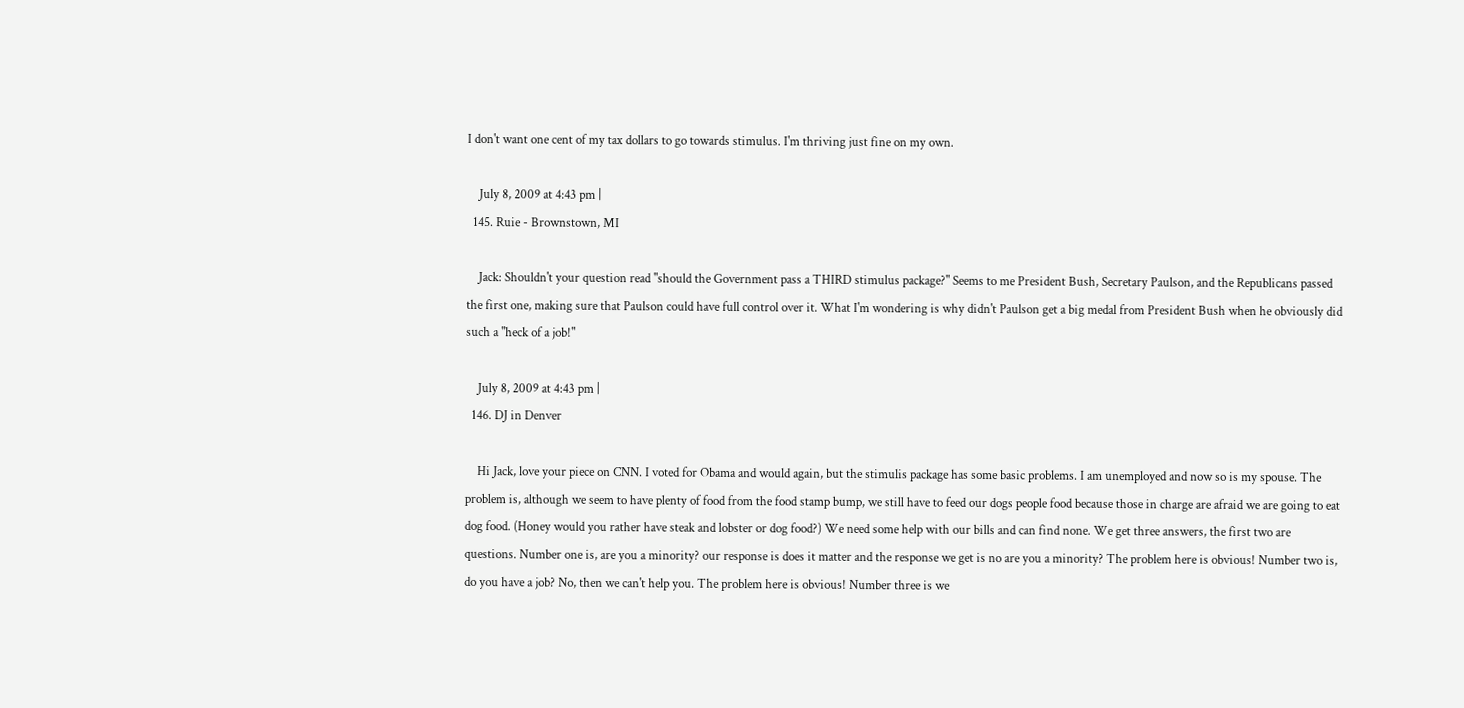I don't want one cent of my tax dollars to go towards stimulus. I'm thriving just fine on my own.

    July 8, 2009 at 4:43 pm |
  145. Ruie - Brownstown, MI

    Jack: Shouldn't your question read "should the Government pass a THIRD stimulus package?" Seems to me President Bush, Secretary Paulson, and the Republicans passed the first one, making sure that Paulson could have full control over it. What I'm wondering is why didn't Paulson get a big medal from President Bush when he obviously did such a "heck of a job!"

    July 8, 2009 at 4:43 pm |
  146. DJ in Denver

    Hi Jack, love your piece on CNN. I voted for Obama and would again, but the stimulis package has some basic problems. I am unemployed and now so is my spouse. The problem is, although we seem to have plenty of food from the food stamp bump, we still have to feed our dogs people food because those in charge are afraid we are going to eat dog food. (Honey would you rather have steak and lobster or dog food?) We need some help with our bills and can find none. We get three answers, the first two are questions. Number one is, are you a minority? our response is does it matter and the response we get is no are you a minority? The problem here is obvious! Number two is, do you have a job? No, then we can't help you. The problem here is obvious! Number three is we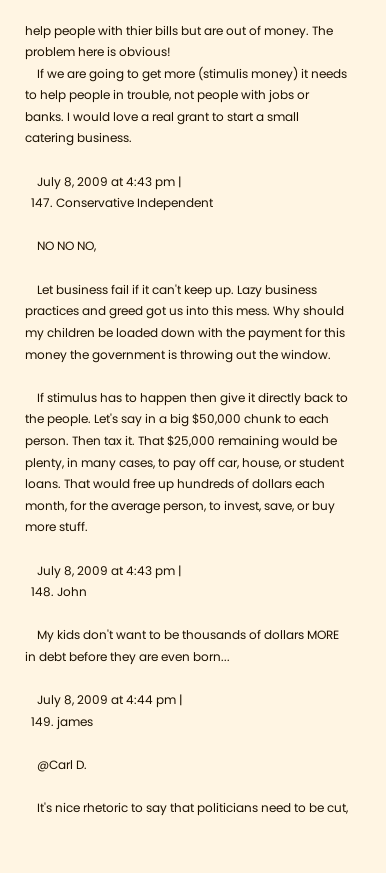help people with thier bills but are out of money. The problem here is obvious!
    If we are going to get more (stimulis money) it needs to help people in trouble, not people with jobs or banks. I would love a real grant to start a small catering business.

    July 8, 2009 at 4:43 pm |
  147. Conservative Independent

    NO NO NO,

    Let business fail if it can't keep up. Lazy business practices and greed got us into this mess. Why should my children be loaded down with the payment for this money the government is throwing out the window.

    If stimulus has to happen then give it directly back to the people. Let's say in a big $50,000 chunk to each person. Then tax it. That $25,000 remaining would be plenty, in many cases, to pay off car, house, or student loans. That would free up hundreds of dollars each month, for the average person, to invest, save, or buy more stuff.

    July 8, 2009 at 4:43 pm |
  148. John

    My kids don't want to be thousands of dollars MORE in debt before they are even born...

    July 8, 2009 at 4:44 pm |
  149. james

    @Carl D.

    It's nice rhetoric to say that politicians need to be cut,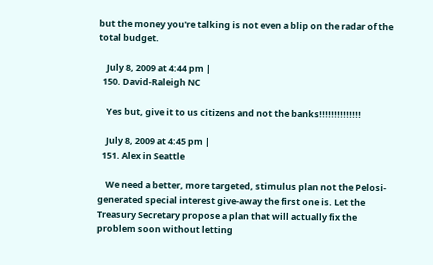but the money you're talking is not even a blip on the radar of the total budget.

    July 8, 2009 at 4:44 pm |
  150. David-Raleigh NC

    Yes but, give it to us citizens and not the banks!!!!!!!!!!!!!!

    July 8, 2009 at 4:45 pm |
  151. Alex in Seattle

    We need a better, more targeted, stimulus plan not the Pelosi-generated special interest give-away the first one is. Let the Treasury Secretary propose a plan that will actually fix the problem soon without letting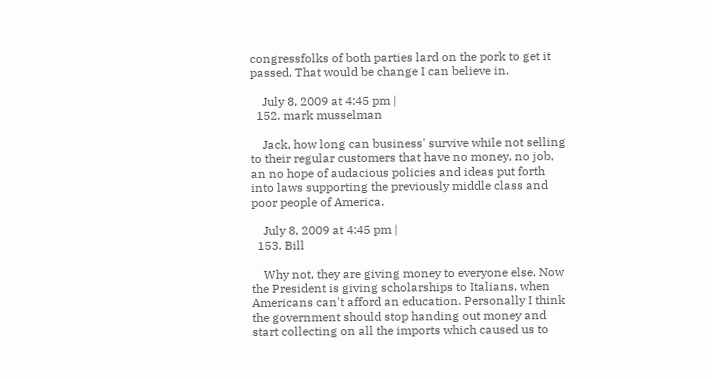congressfolks of both parties lard on the pork to get it passed. That would be change I can believe in.

    July 8, 2009 at 4:45 pm |
  152. mark musselman

    Jack, how long can business' survive while not selling to their regular customers that have no money, no job, an no hope of audacious policies and ideas put forth into laws supporting the previously middle class and poor people of America.

    July 8, 2009 at 4:45 pm |
  153. Bill

    Why not, they are giving money to everyone else. Now the President is giving scholarships to Italians, when Americans can't afford an education. Personally I think the government should stop handing out money and start collecting on all the imports which caused us to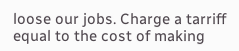loose our jobs. Charge a tarriff equal to the cost of making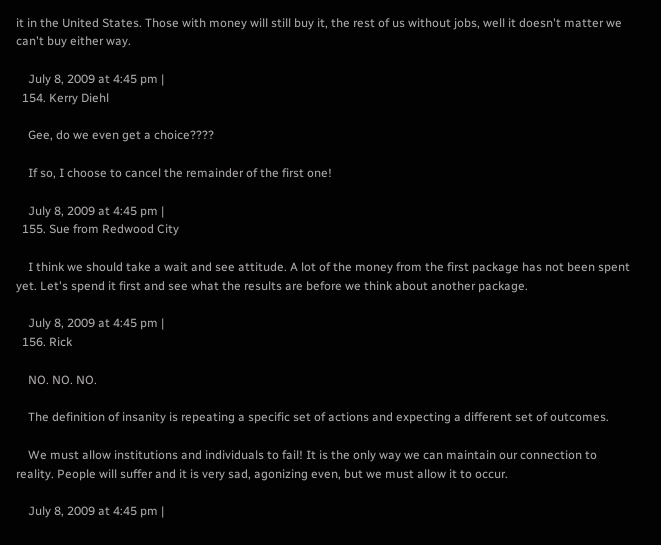it in the United States. Those with money will still buy it, the rest of us without jobs, well it doesn't matter we can't buy either way.

    July 8, 2009 at 4:45 pm |
  154. Kerry Diehl

    Gee, do we even get a choice????

    If so, I choose to cancel the remainder of the first one!

    July 8, 2009 at 4:45 pm |
  155. Sue from Redwood City

    I think we should take a wait and see attitude. A lot of the money from the first package has not been spent yet. Let's spend it first and see what the results are before we think about another package.

    July 8, 2009 at 4:45 pm |
  156. Rick

    NO. NO. NO.

    The definition of insanity is repeating a specific set of actions and expecting a different set of outcomes.

    We must allow institutions and individuals to fail! It is the only way we can maintain our connection to reality. People will suffer and it is very sad, agonizing even, but we must allow it to occur.

    July 8, 2009 at 4:45 pm |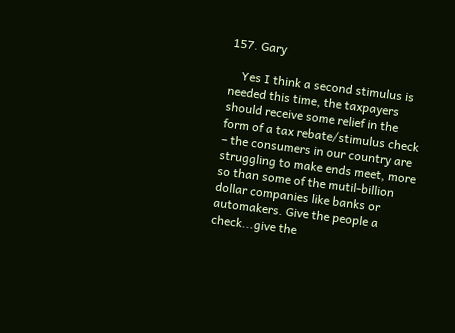157. Gary

    Yes I think a second stimulus is needed this time, the taxpayers should receive some relief in the form of a tax rebate/stimulus check – the consumers in our country are struggling to make ends meet, more so than some of the mutil-billion dollar companies like banks or automakers. Give the people a check...give the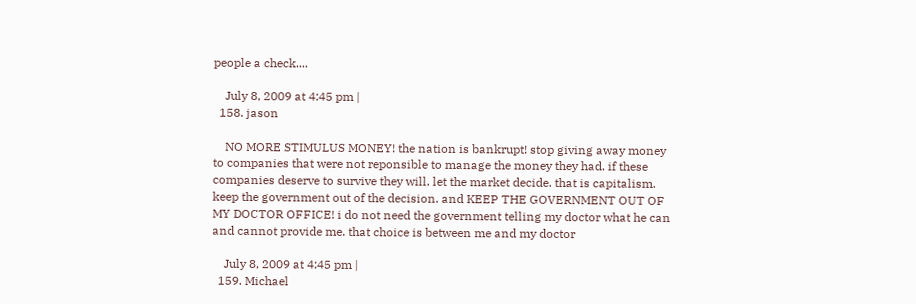people a check....

    July 8, 2009 at 4:45 pm |
  158. jason

    NO MORE STIMULUS MONEY! the nation is bankrupt! stop giving away money to companies that were not reponsible to manage the money they had. if these companies deserve to survive they will. let the market decide. that is capitalism. keep the government out of the decision. and KEEP THE GOVERNMENT OUT OF MY DOCTOR OFFICE! i do not need the government telling my doctor what he can and cannot provide me. that choice is between me and my doctor

    July 8, 2009 at 4:45 pm |
  159. Michael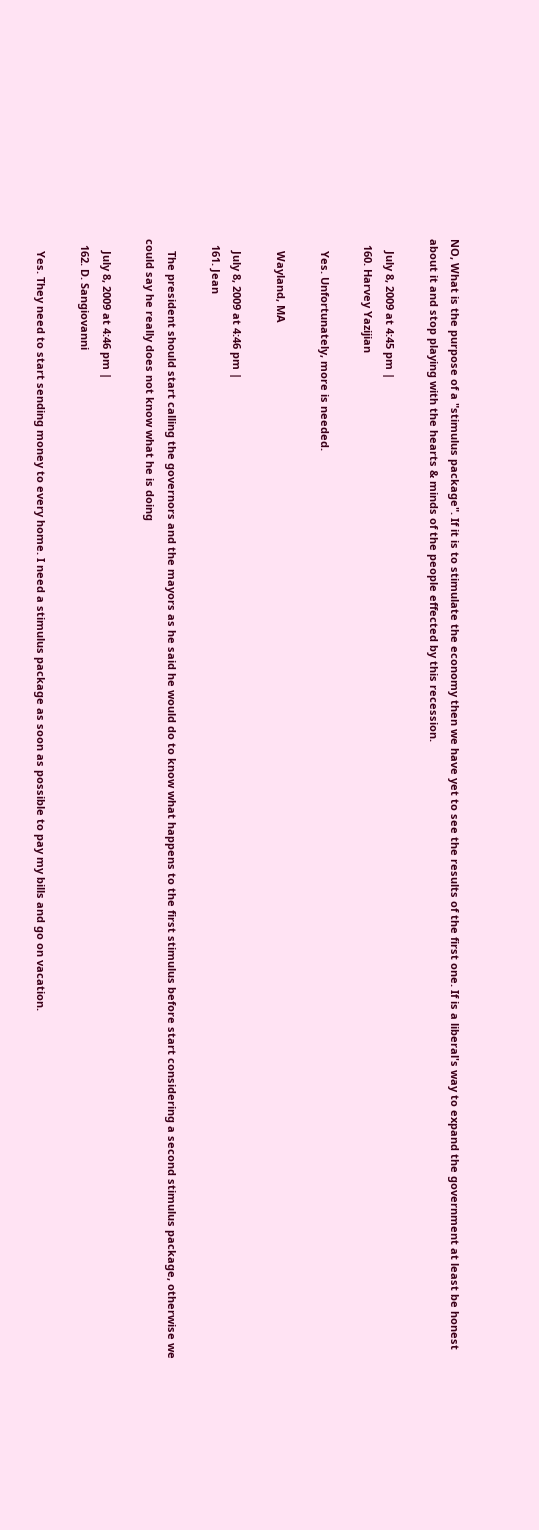NO, What is the purpose of a "stimulus package". If it is to stimulate the economy then we have yet to see the results of the first one. If is a liberal's way to expand the government at least be honest about it and stop playing with the hearts & minds of the people effected by this recession.

    July 8, 2009 at 4:45 pm |
  160. Harvey Yazijian

    Yes. Unfortunately, more is needed.

    Wayland, MA

    July 8, 2009 at 4:46 pm |
  161. Jean

    The president should start calling the governors and the mayors as he said he would do to know what happens to the first stimulus before start considering a second stimulus package, otherwise we could say he really does not know what he is doing

    July 8, 2009 at 4:46 pm |
  162. D. Sangiovanni

    Yes. They need to start sending money to every home. I need a stimulus package as soon as possible to pay my bills and go on vacation.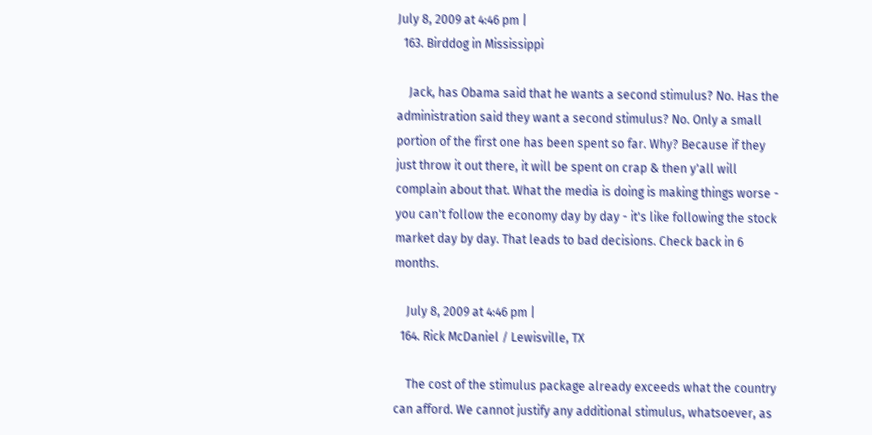July 8, 2009 at 4:46 pm |
  163. Birddog in Mississippi

    Jack, has Obama said that he wants a second stimulus? No. Has the administration said they want a second stimulus? No. Only a small portion of the first one has been spent so far. Why? Because if they just throw it out there, it will be spent on crap & then y'all will complain about that. What the media is doing is making things worse - you can't follow the economy day by day - it's like following the stock market day by day. That leads to bad decisions. Check back in 6 months.

    July 8, 2009 at 4:46 pm |
  164. Rick McDaniel / Lewisville, TX

    The cost of the stimulus package already exceeds what the country can afford. We cannot justify any additional stimulus, whatsoever, as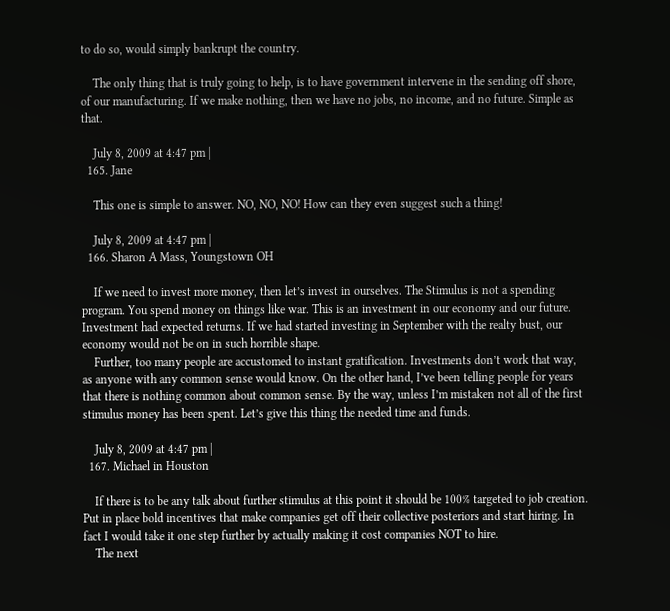to do so, would simply bankrupt the country.

    The only thing that is truly going to help, is to have government intervene in the sending off shore, of our manufacturing. If we make nothing, then we have no jobs, no income, and no future. Simple as that.

    July 8, 2009 at 4:47 pm |
  165. Jane

    This one is simple to answer. NO, NO, NO! How can they even suggest such a thing!

    July 8, 2009 at 4:47 pm |
  166. Sharon A Mass, Youngstown OH

    If we need to invest more money, then let’s invest in ourselves. The Stimulus is not a spending program. You spend money on things like war. This is an investment in our economy and our future. Investment had expected returns. If we had started investing in September with the realty bust, our economy would not be on in such horrible shape.
    Further, too many people are accustomed to instant gratification. Investments don’t work that way, as anyone with any common sense would know. On the other hand, I’ve been telling people for years that there is nothing common about common sense. By the way, unless I’m mistaken not all of the first stimulus money has been spent. Let’s give this thing the needed time and funds.

    July 8, 2009 at 4:47 pm |
  167. Michael in Houston

    If there is to be any talk about further stimulus at this point it should be 100% targeted to job creation. Put in place bold incentives that make companies get off their collective posteriors and start hiring. In fact I would take it one step further by actually making it cost companies NOT to hire.
    The next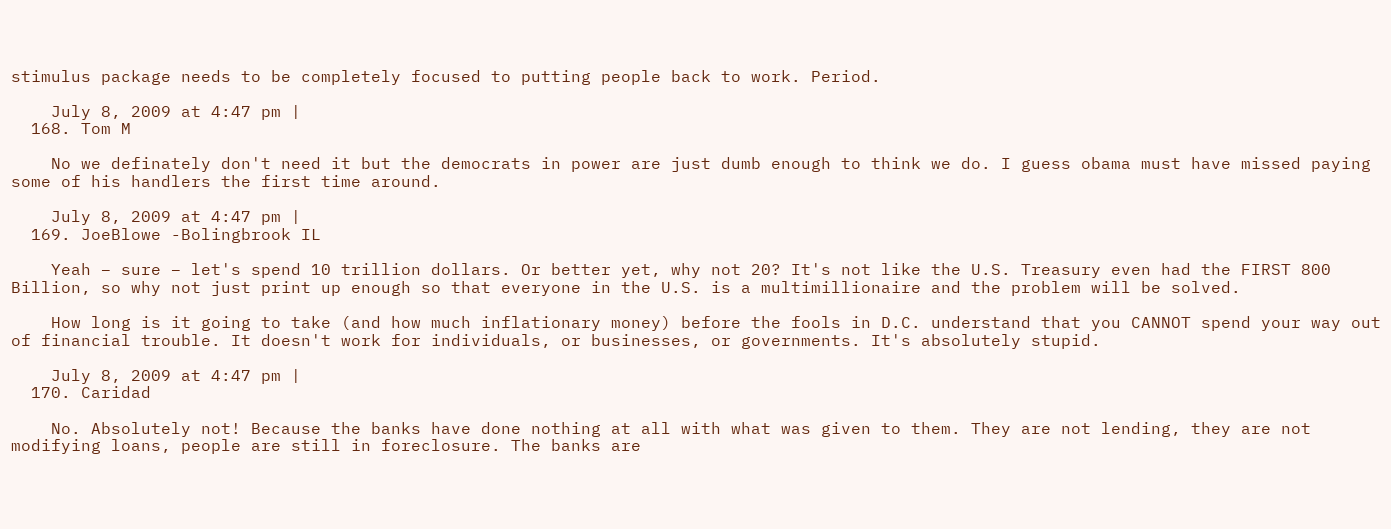stimulus package needs to be completely focused to putting people back to work. Period.

    July 8, 2009 at 4:47 pm |
  168. Tom M

    No we definately don't need it but the democrats in power are just dumb enough to think we do. I guess obama must have missed paying some of his handlers the first time around.

    July 8, 2009 at 4:47 pm |
  169. JoeBlowe -Bolingbrook IL

    Yeah – sure – let's spend 10 trillion dollars. Or better yet, why not 20? It's not like the U.S. Treasury even had the FIRST 800 Billion, so why not just print up enough so that everyone in the U.S. is a multimillionaire and the problem will be solved.

    How long is it going to take (and how much inflationary money) before the fools in D.C. understand that you CANNOT spend your way out of financial trouble. It doesn't work for individuals, or businesses, or governments. It's absolutely stupid.

    July 8, 2009 at 4:47 pm |
  170. Caridad

    No. Absolutely not! Because the banks have done nothing at all with what was given to them. They are not lending, they are not modifying loans, people are still in foreclosure. The banks are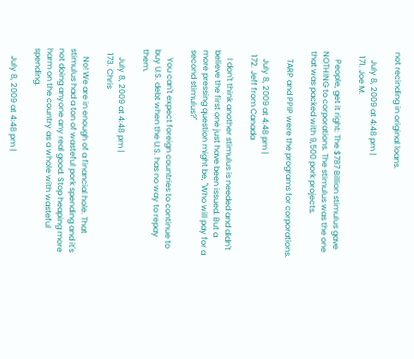not recinding in original loans.

    July 8, 2009 at 4:48 pm |
  171. Joe M.

    People, get it right: The $787 Billion stimulus gave NOTHING to corporations. The stimulus was the one that was packed with 9,500 pork projects.

    TARP and PPIP were the programs for corporations.

    July 8, 2009 at 4:48 pm |
  172. Jeff from Canada

    I don't think another stimulus is needed and didn't believe the first one just have been issued. But a more pressing question might be, "Who will pay for a second stimulus?"

    You can't expect foreign countries to continue to buy U.S. debt when the U.S. has no way to repay them.

    July 8, 2009 at 4:48 pm |
  173. Chris

    No! We are in enough of a financial hole. That stimulus had a ton of wasteful pork spending and it's not doing anyone any real good. Stop heaping more harm on the country as a whole with wasteful spending.

    July 8, 2009 at 4:48 pm |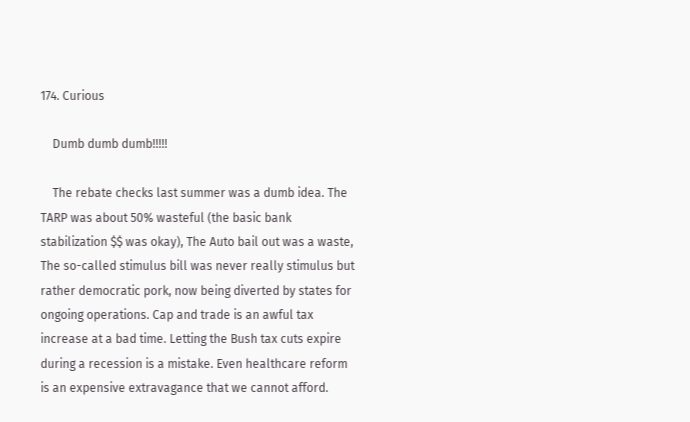174. Curious

    Dumb dumb dumb!!!!!

    The rebate checks last summer was a dumb idea. The TARP was about 50% wasteful (the basic bank stabilization $$ was okay), The Auto bail out was a waste, The so-called stimulus bill was never really stimulus but rather democratic pork, now being diverted by states for ongoing operations. Cap and trade is an awful tax increase at a bad time. Letting the Bush tax cuts expire during a recession is a mistake. Even healthcare reform is an expensive extravagance that we cannot afford.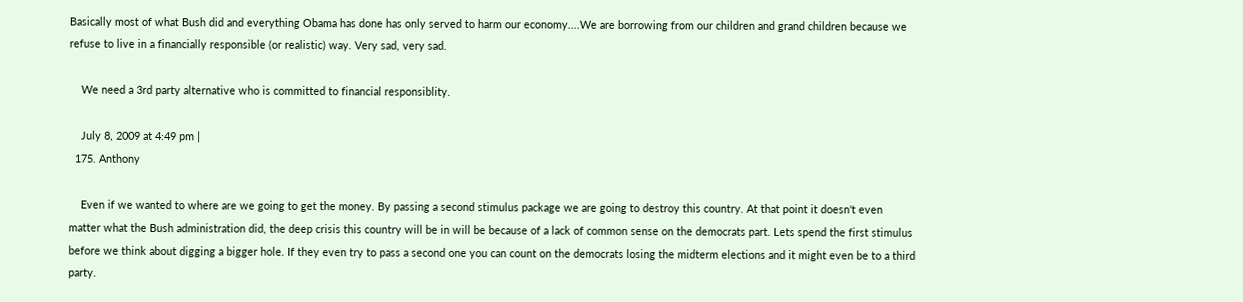Basically most of what Bush did and everything Obama has done has only served to harm our economy....We are borrowing from our children and grand children because we refuse to live in a financially responsible (or realistic) way. Very sad, very sad.

    We need a 3rd party alternative who is committed to financial responsiblity.

    July 8, 2009 at 4:49 pm |
  175. Anthony

    Even if we wanted to where are we going to get the money. By passing a second stimulus package we are going to destroy this country. At that point it doesn't even matter what the Bush administration did, the deep crisis this country will be in will be because of a lack of common sense on the democrats part. Lets spend the first stimulus before we think about digging a bigger hole. If they even try to pass a second one you can count on the democrats losing the midterm elections and it might even be to a third party.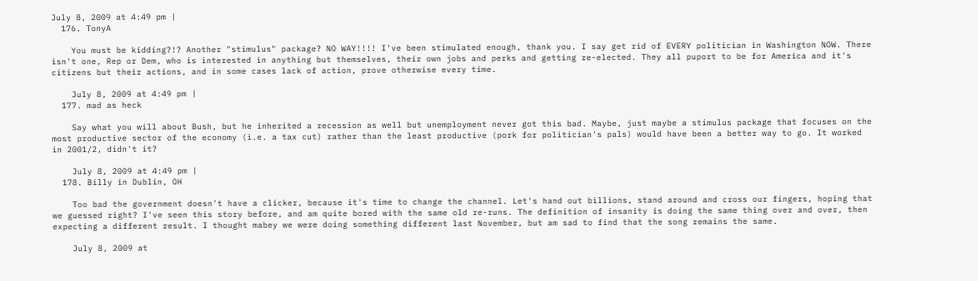July 8, 2009 at 4:49 pm |
  176. TonyA

    You must be kidding?!? Another "stimulus" package? NO WAY!!!! I've been stimulated enough, thank you. I say get rid of EVERY politician in Washington NOW. There isn't one, Rep or Dem, who is interested in anything but themselves, their own jobs and perks and getting re-elected. They all puport to be for America and it's citizens but their actions, and in some cases lack of action, prove otherwise every time.

    July 8, 2009 at 4:49 pm |
  177. mad as heck

    Say what you will about Bush, but he inherited a recession as well but unemployment never got this bad. Maybe, just maybe a stimulus package that focuses on the most productive sector of the economy (i.e. a tax cut) rather than the least productive (pork for politician's pals) would have been a better way to go. It worked in 2001/2, didn't it?

    July 8, 2009 at 4:49 pm |
  178. Billy in Dublin, OH

    Too bad the government doesn't have a clicker, because it's time to change the channel. Let's hand out billions, stand around and cross our fingers, hoping that we guessed right? I've seen this story before, and am quite bored with the same old re-runs. The definition of insanity is doing the same thing over and over, then expecting a different result. I thought mabey we were doing something different last November, but am sad to find that the song remains the same.

    July 8, 2009 at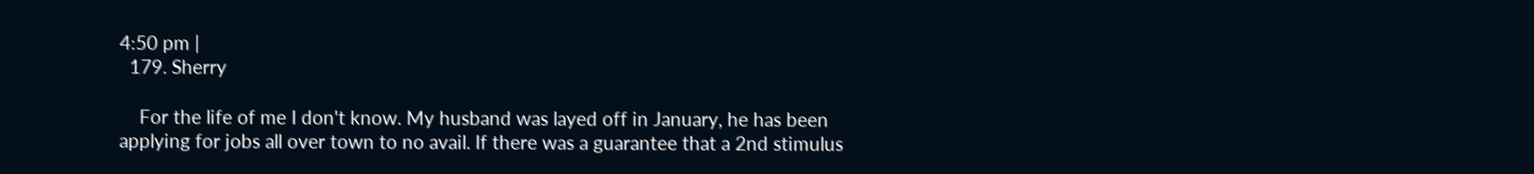4:50 pm |
  179. Sherry

    For the life of me I don't know. My husband was layed off in January, he has been applying for jobs all over town to no avail. If there was a guarantee that a 2nd stimulus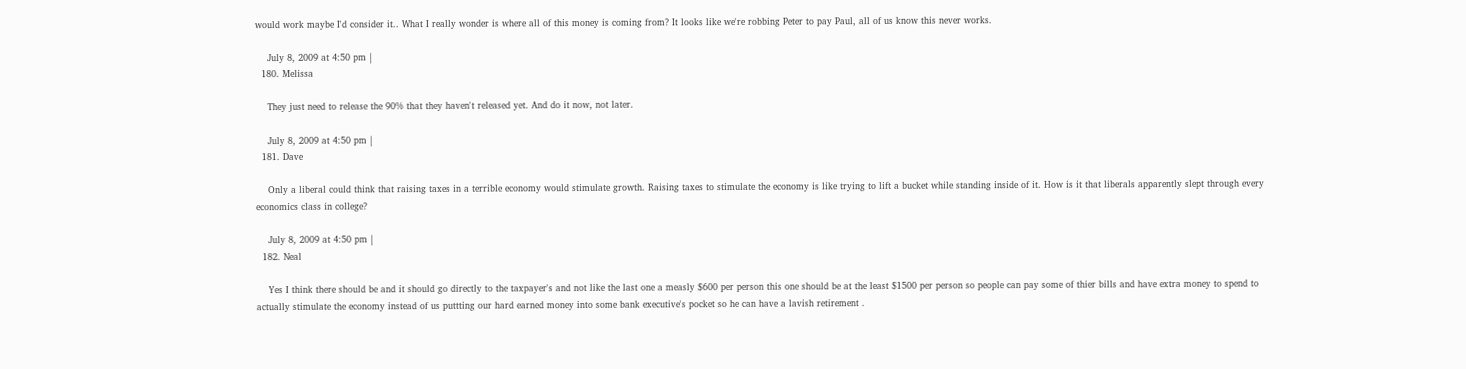would work maybe I'd consider it.. What I really wonder is where all of this money is coming from? It looks like we're robbing Peter to pay Paul, all of us know this never works.

    July 8, 2009 at 4:50 pm |
  180. Melissa

    They just need to release the 90% that they haven't released yet. And do it now, not later.

    July 8, 2009 at 4:50 pm |
  181. Dave

    Only a liberal could think that raising taxes in a terrible economy would stimulate growth. Raising taxes to stimulate the economy is like trying to lift a bucket while standing inside of it. How is it that liberals apparently slept through every economics class in college?

    July 8, 2009 at 4:50 pm |
  182. Neal

    Yes I think there should be and it should go directly to the taxpayer's and not like the last one a measly $600 per person this one should be at the least $1500 per person so people can pay some of thier bills and have extra money to spend to actually stimulate the economy instead of us puttting our hard earned money into some bank executive's pocket so he can have a lavish retirement .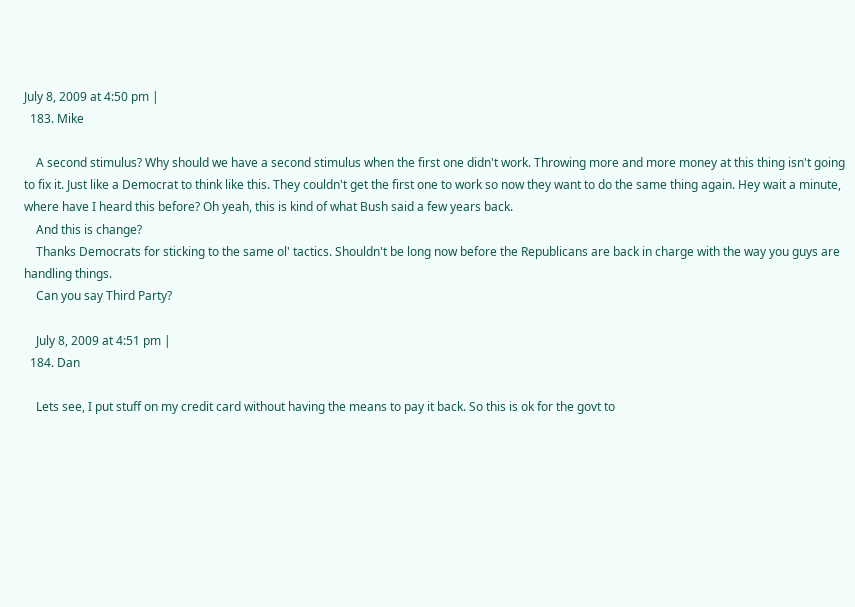July 8, 2009 at 4:50 pm |
  183. Mike

    A second stimulus? Why should we have a second stimulus when the first one didn't work. Throwing more and more money at this thing isn't going to fix it. Just like a Democrat to think like this. They couldn't get the first one to work so now they want to do the same thing again. Hey wait a minute, where have I heard this before? Oh yeah, this is kind of what Bush said a few years back.
    And this is change?
    Thanks Democrats for sticking to the same ol' tactics. Shouldn't be long now before the Republicans are back in charge with the way you guys are handling things.
    Can you say Third Party?

    July 8, 2009 at 4:51 pm |
  184. Dan

    Lets see, I put stuff on my credit card without having the means to pay it back. So this is ok for the govt to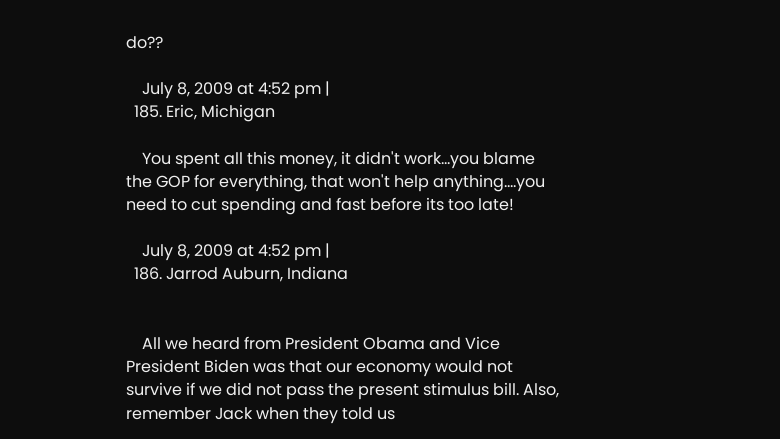do??

    July 8, 2009 at 4:52 pm |
  185. Eric, Michigan

    You spent all this money, it didn't work...you blame the GOP for everything, that won't help anything....you need to cut spending and fast before its too late!

    July 8, 2009 at 4:52 pm |
  186. Jarrod Auburn, Indiana


    All we heard from President Obama and Vice President Biden was that our economy would not survive if we did not pass the present stimulus bill. Also, remember Jack when they told us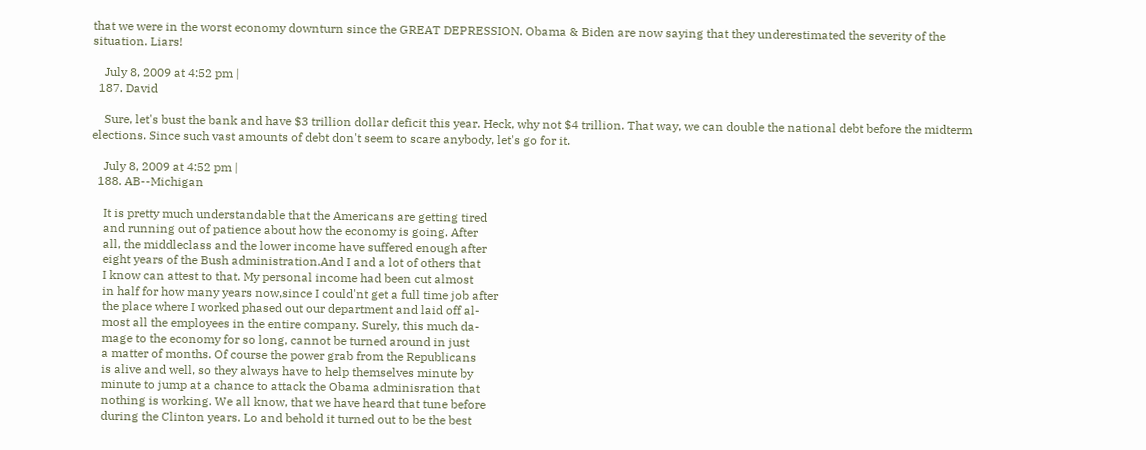that we were in the worst economy downturn since the GREAT DEPRESSION. Obama & Biden are now saying that they underestimated the severity of the situation. Liars!

    July 8, 2009 at 4:52 pm |
  187. David

    Sure, let's bust the bank and have $3 trillion dollar deficit this year. Heck, why not $4 trillion. That way, we can double the national debt before the midterm elections. Since such vast amounts of debt don't seem to scare anybody, let's go for it.

    July 8, 2009 at 4:52 pm |
  188. AB--Michigan

    It is pretty much understandable that the Americans are getting tired
    and running out of patience about how the economy is going. After
    all, the middleclass and the lower income have suffered enough after
    eight years of the Bush administration.And I and a lot of others that
    I know can attest to that. My personal income had been cut almost
    in half for how many years now,since I could'nt get a full time job after
    the place where I worked phased out our department and laid off al-
    most all the employees in the entire company. Surely, this much da-
    mage to the economy for so long, cannot be turned around in just
    a matter of months. Of course the power grab from the Republicans
    is alive and well, so they always have to help themselves minute by
    minute to jump at a chance to attack the Obama adminisration that
    nothing is working. We all know, that we have heard that tune before
    during the Clinton years. Lo and behold it turned out to be the best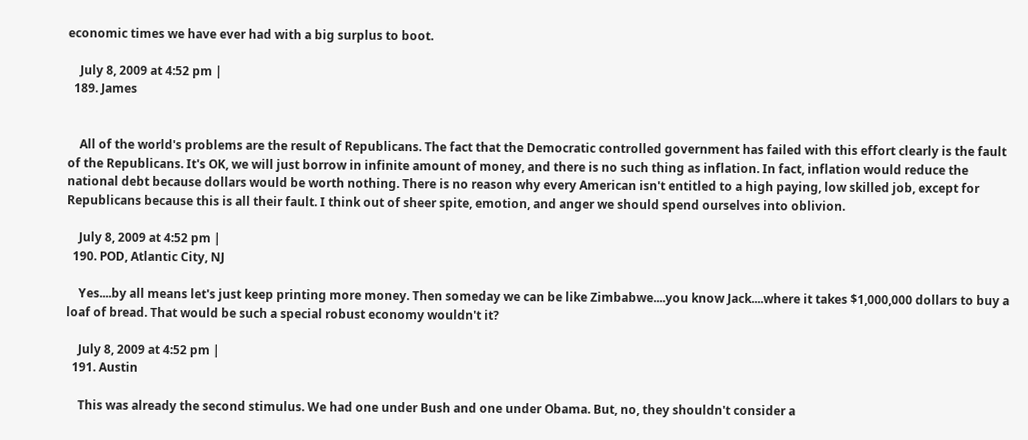economic times we have ever had with a big surplus to boot.

    July 8, 2009 at 4:52 pm |
  189. James


    All of the world's problems are the result of Republicans. The fact that the Democratic controlled government has failed with this effort clearly is the fault of the Republicans. It's OK, we will just borrow in infinite amount of money, and there is no such thing as inflation. In fact, inflation would reduce the national debt because dollars would be worth nothing. There is no reason why every American isn't entitled to a high paying, low skilled job, except for Republicans because this is all their fault. I think out of sheer spite, emotion, and anger we should spend ourselves into oblivion.

    July 8, 2009 at 4:52 pm |
  190. POD, Atlantic City, NJ

    Yes....by all means let's just keep printing more money. Then someday we can be like Zimbabwe....you know Jack....where it takes $1,000,000 dollars to buy a loaf of bread. That would be such a special robust economy wouldn't it?

    July 8, 2009 at 4:52 pm |
  191. Austin

    This was already the second stimulus. We had one under Bush and one under Obama. But, no, they shouldn't consider a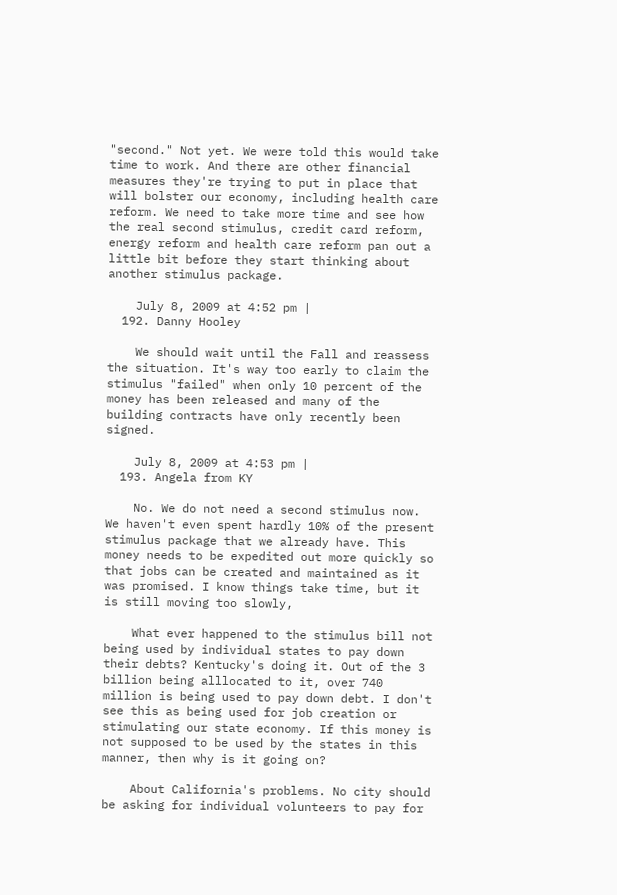"second." Not yet. We were told this would take time to work. And there are other financial measures they're trying to put in place that will bolster our economy, including health care reform. We need to take more time and see how the real second stimulus, credit card reform, energy reform and health care reform pan out a little bit before they start thinking about another stimulus package.

    July 8, 2009 at 4:52 pm |
  192. Danny Hooley

    We should wait until the Fall and reassess the situation. It's way too early to claim the stimulus "failed" when only 10 percent of the money has been released and many of the building contracts have only recently been signed.

    July 8, 2009 at 4:53 pm |
  193. Angela from KY

    No. We do not need a second stimulus now. We haven't even spent hardly 10% of the present stimulus package that we already have. This money needs to be expedited out more quickly so that jobs can be created and maintained as it was promised. I know things take time, but it is still moving too slowly,

    What ever happened to the stimulus bill not being used by individual states to pay down their debts? Kentucky's doing it. Out of the 3 billion being alllocated to it, over 740 million is being used to pay down debt. I don't see this as being used for job creation or stimulating our state economy. If this money is not supposed to be used by the states in this manner, then why is it going on?

    About California's problems. No city should be asking for individual volunteers to pay for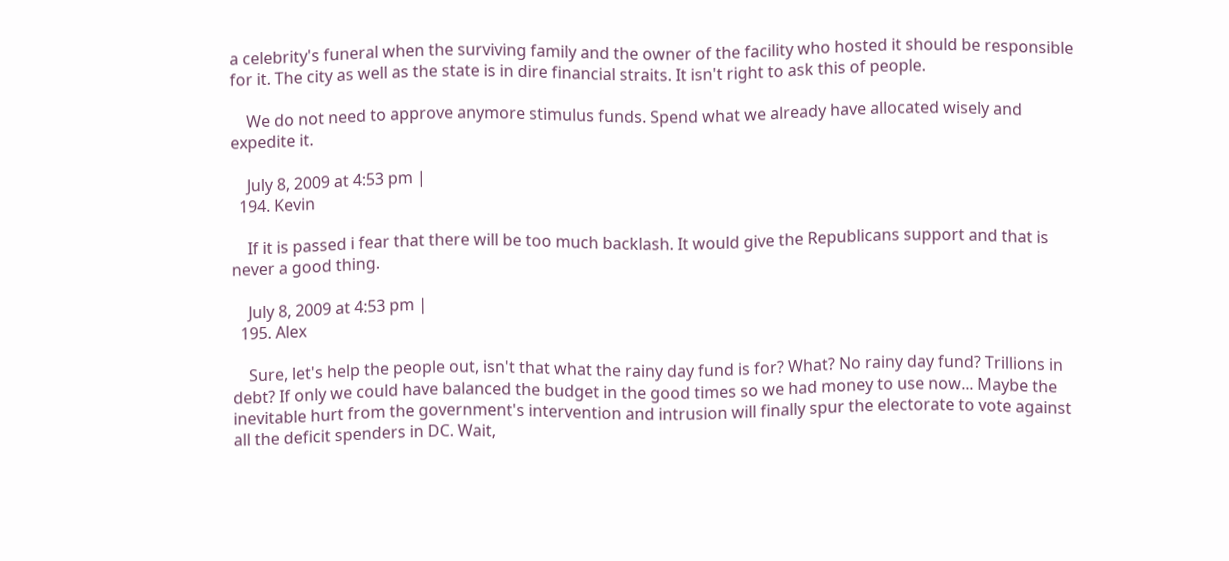a celebrity's funeral when the surviving family and the owner of the facility who hosted it should be responsible for it. The city as well as the state is in dire financial straits. It isn't right to ask this of people.

    We do not need to approve anymore stimulus funds. Spend what we already have allocated wisely and expedite it.

    July 8, 2009 at 4:53 pm |
  194. Kevin

    If it is passed i fear that there will be too much backlash. It would give the Republicans support and that is never a good thing.

    July 8, 2009 at 4:53 pm |
  195. Alex

    Sure, let's help the people out, isn't that what the rainy day fund is for? What? No rainy day fund? Trillions in debt? If only we could have balanced the budget in the good times so we had money to use now... Maybe the inevitable hurt from the government's intervention and intrusion will finally spur the electorate to vote against all the deficit spenders in DC. Wait,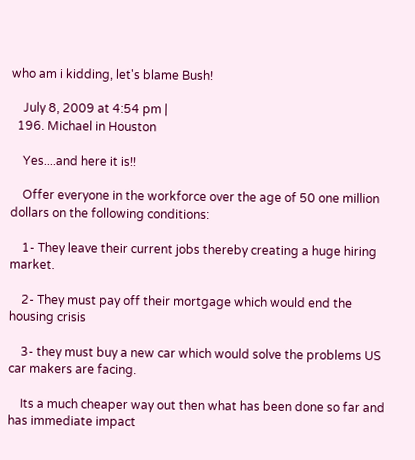who am i kidding, let's blame Bush!

    July 8, 2009 at 4:54 pm |
  196. Michael in Houston

    Yes....and here it is!!

    Offer everyone in the workforce over the age of 50 one million dollars on the following conditions:

    1- They leave their current jobs thereby creating a huge hiring market.

    2- They must pay off their mortgage which would end the housing crisis

    3- they must buy a new car which would solve the problems US car makers are facing.

    Its a much cheaper way out then what has been done so far and has immediate impact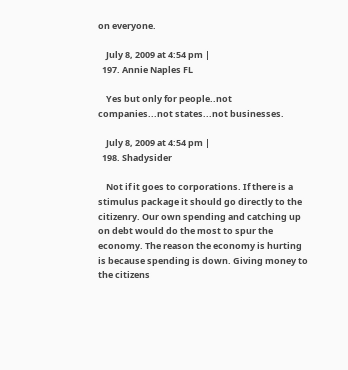on everyone.

    July 8, 2009 at 4:54 pm |
  197. Annie Naples FL

    Yes but only for people..not companies...not states...not businesses.

    July 8, 2009 at 4:54 pm |
  198. Shadysider

    Not if it goes to corporations. If there is a stimulus package it should go directly to the citizenry. Our own spending and catching up on debt would do the most to spur the economy. The reason the economy is hurting is because spending is down. Giving money to the citizens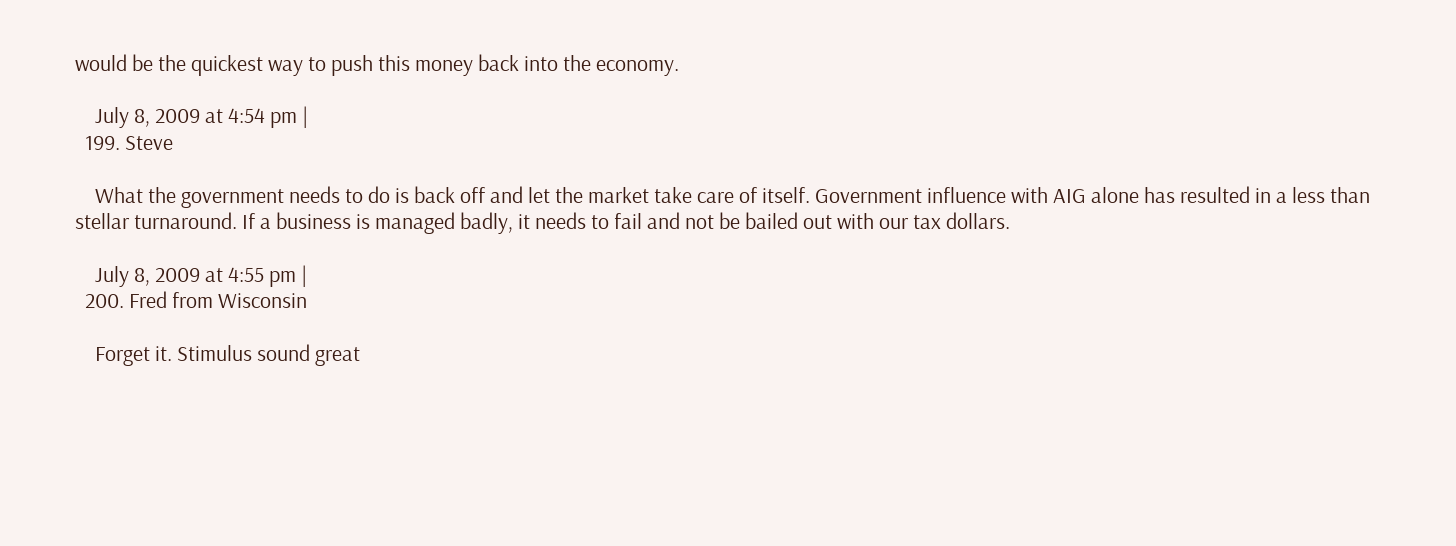would be the quickest way to push this money back into the economy.

    July 8, 2009 at 4:54 pm |
  199. Steve

    What the government needs to do is back off and let the market take care of itself. Government influence with AIG alone has resulted in a less than stellar turnaround. If a business is managed badly, it needs to fail and not be bailed out with our tax dollars.

    July 8, 2009 at 4:55 pm |
  200. Fred from Wisconsin

    Forget it. Stimulus sound great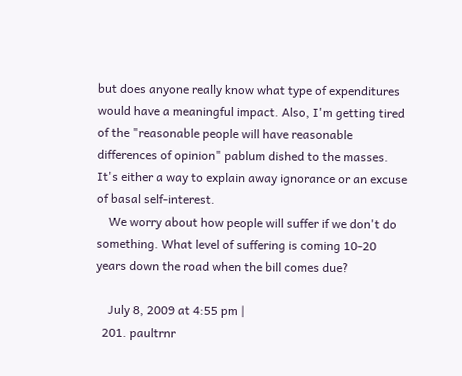but does anyone really know what type of expenditures would have a meaningful impact. Also, I'm getting tired of the "reasonable people will have reasonable differences of opinion" pablum dished to the masses. It's either a way to explain away ignorance or an excuse of basal self-interest.
    We worry about how people will suffer if we don't do something. What level of suffering is coming 10-20 years down the road when the bill comes due?

    July 8, 2009 at 4:55 pm |
  201. paultrnr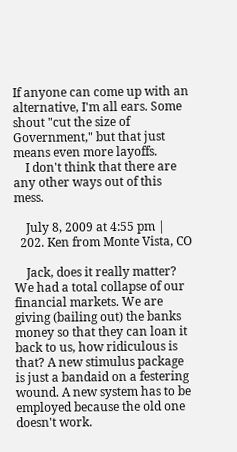If anyone can come up with an alternative, I'm all ears. Some shout "cut the size of Government," but that just means even more layoffs.
    I don't think that there are any other ways out of this mess.

    July 8, 2009 at 4:55 pm |
  202. Ken from Monte Vista, CO

    Jack, does it really matter? We had a total collapse of our financial markets. We are giving (bailing out) the banks money so that they can loan it back to us, how ridiculous is that? A new stimulus package is just a bandaid on a festering wound. A new system has to be employed because the old one doesn't work.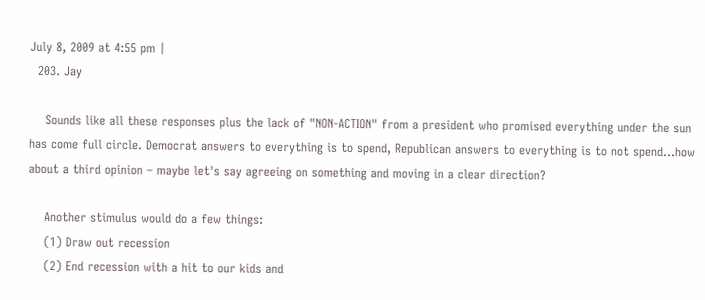July 8, 2009 at 4:55 pm |
  203. Jay

    Sounds like all these responses plus the lack of "NON-ACTION" from a president who promised everything under the sun has come full circle. Democrat answers to everything is to spend, Republican answers to everything is to not spend...how about a third opinion – maybe let's say agreeing on something and moving in a clear direction?

    Another stimulus would do a few things:
    (1) Draw out recession
    (2) End recession with a hit to our kids and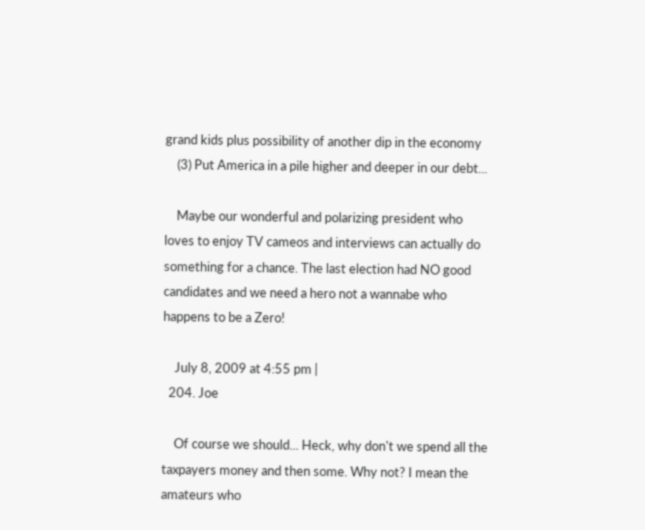grand kids plus possibility of another dip in the economy
    (3) Put America in a pile higher and deeper in our debt...

    Maybe our wonderful and polarizing president who loves to enjoy TV cameos and interviews can actually do something for a chance. The last election had NO good candidates and we need a hero not a wannabe who happens to be a Zero!

    July 8, 2009 at 4:55 pm |
  204. Joe

    Of course we should... Heck, why don't we spend all the taxpayers money and then some. Why not? I mean the amateurs who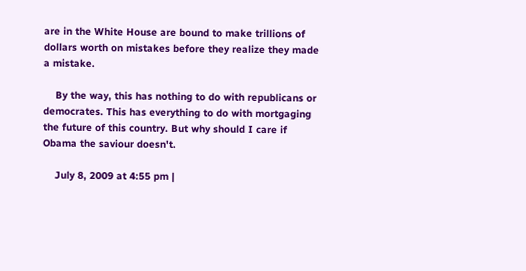are in the White House are bound to make trillions of dollars worth on mistakes before they realize they made a mistake.

    By the way, this has nothing to do with republicans or democrates. This has everything to do with mortgaging the future of this country. But why should I care if Obama the saviour doesn't.

    July 8, 2009 at 4:55 pm |